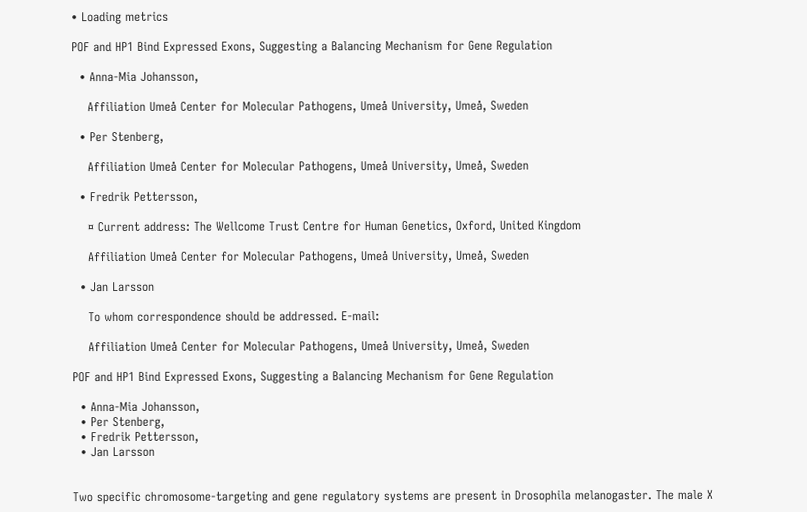• Loading metrics

POF and HP1 Bind Expressed Exons, Suggesting a Balancing Mechanism for Gene Regulation

  • Anna-Mia Johansson,

    Affiliation Umeå Center for Molecular Pathogens, Umeå University, Umeå, Sweden

  • Per Stenberg,

    Affiliation Umeå Center for Molecular Pathogens, Umeå University, Umeå, Sweden

  • Fredrik Pettersson,

    ¤ Current address: The Wellcome Trust Centre for Human Genetics, Oxford, United Kingdom

    Affiliation Umeå Center for Molecular Pathogens, Umeå University, Umeå, Sweden

  • Jan Larsson

    To whom correspondence should be addressed. E-mail:

    Affiliation Umeå Center for Molecular Pathogens, Umeå University, Umeå, Sweden

POF and HP1 Bind Expressed Exons, Suggesting a Balancing Mechanism for Gene Regulation

  • Anna-Mia Johansson,
  • Per Stenberg,
  • Fredrik Pettersson,
  • Jan Larsson


Two specific chromosome-targeting and gene regulatory systems are present in Drosophila melanogaster. The male X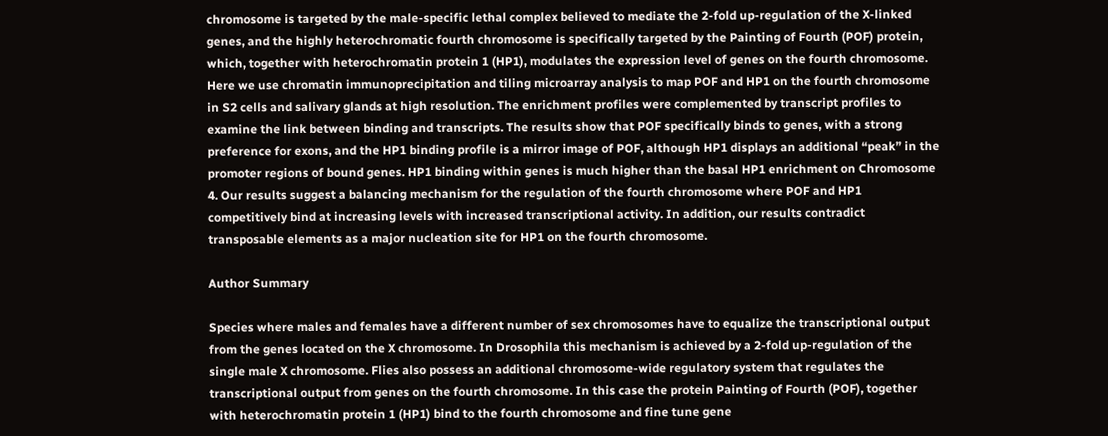chromosome is targeted by the male-specific lethal complex believed to mediate the 2-fold up-regulation of the X-linked genes, and the highly heterochromatic fourth chromosome is specifically targeted by the Painting of Fourth (POF) protein, which, together with heterochromatin protein 1 (HP1), modulates the expression level of genes on the fourth chromosome. Here we use chromatin immunoprecipitation and tiling microarray analysis to map POF and HP1 on the fourth chromosome in S2 cells and salivary glands at high resolution. The enrichment profiles were complemented by transcript profiles to examine the link between binding and transcripts. The results show that POF specifically binds to genes, with a strong preference for exons, and the HP1 binding profile is a mirror image of POF, although HP1 displays an additional “peak” in the promoter regions of bound genes. HP1 binding within genes is much higher than the basal HP1 enrichment on Chromosome 4. Our results suggest a balancing mechanism for the regulation of the fourth chromosome where POF and HP1 competitively bind at increasing levels with increased transcriptional activity. In addition, our results contradict transposable elements as a major nucleation site for HP1 on the fourth chromosome.

Author Summary

Species where males and females have a different number of sex chromosomes have to equalize the transcriptional output from the genes located on the X chromosome. In Drosophila this mechanism is achieved by a 2-fold up-regulation of the single male X chromosome. Flies also possess an additional chromosome-wide regulatory system that regulates the transcriptional output from genes on the fourth chromosome. In this case the protein Painting of Fourth (POF), together with heterochromatin protein 1 (HP1) bind to the fourth chromosome and fine tune gene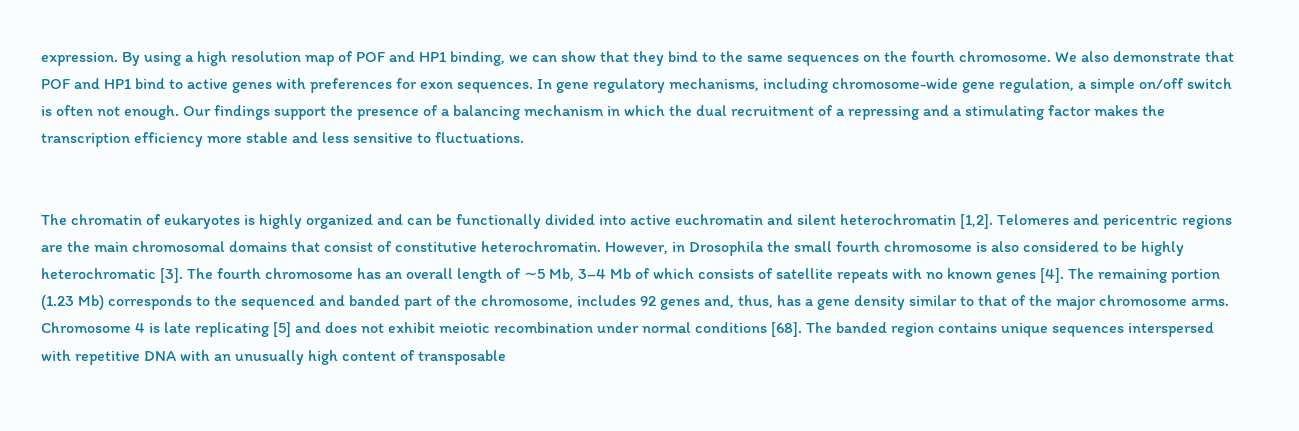expression. By using a high resolution map of POF and HP1 binding, we can show that they bind to the same sequences on the fourth chromosome. We also demonstrate that POF and HP1 bind to active genes with preferences for exon sequences. In gene regulatory mechanisms, including chromosome-wide gene regulation, a simple on/off switch is often not enough. Our findings support the presence of a balancing mechanism in which the dual recruitment of a repressing and a stimulating factor makes the transcription efficiency more stable and less sensitive to fluctuations.


The chromatin of eukaryotes is highly organized and can be functionally divided into active euchromatin and silent heterochromatin [1,2]. Telomeres and pericentric regions are the main chromosomal domains that consist of constitutive heterochromatin. However, in Drosophila the small fourth chromosome is also considered to be highly heterochromatic [3]. The fourth chromosome has an overall length of ∼5 Mb, 3–4 Mb of which consists of satellite repeats with no known genes [4]. The remaining portion (1.23 Mb) corresponds to the sequenced and banded part of the chromosome, includes 92 genes and, thus, has a gene density similar to that of the major chromosome arms. Chromosome 4 is late replicating [5] and does not exhibit meiotic recombination under normal conditions [68]. The banded region contains unique sequences interspersed with repetitive DNA with an unusually high content of transposable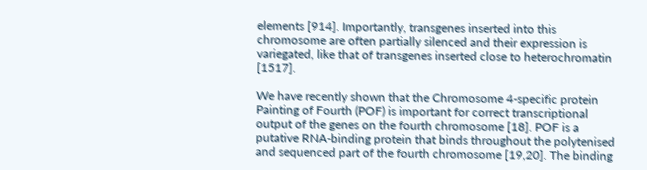elements [914]. Importantly, transgenes inserted into this chromosome are often partially silenced and their expression is variegated, like that of transgenes inserted close to heterochromatin [1517].

We have recently shown that the Chromosome 4-specific protein Painting of Fourth (POF) is important for correct transcriptional output of the genes on the fourth chromosome [18]. POF is a putative RNA-binding protein that binds throughout the polytenised and sequenced part of the fourth chromosome [19,20]. The binding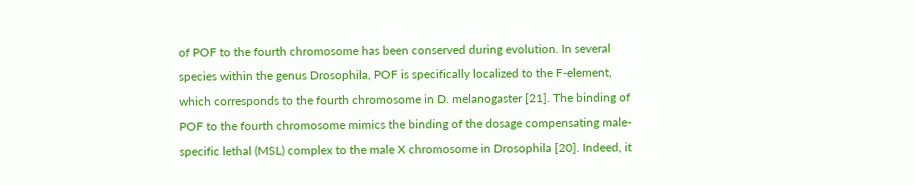of POF to the fourth chromosome has been conserved during evolution. In several species within the genus Drosophila, POF is specifically localized to the F-element, which corresponds to the fourth chromosome in D. melanogaster [21]. The binding of POF to the fourth chromosome mimics the binding of the dosage compensating male-specific lethal (MSL) complex to the male X chromosome in Drosophila [20]. Indeed, it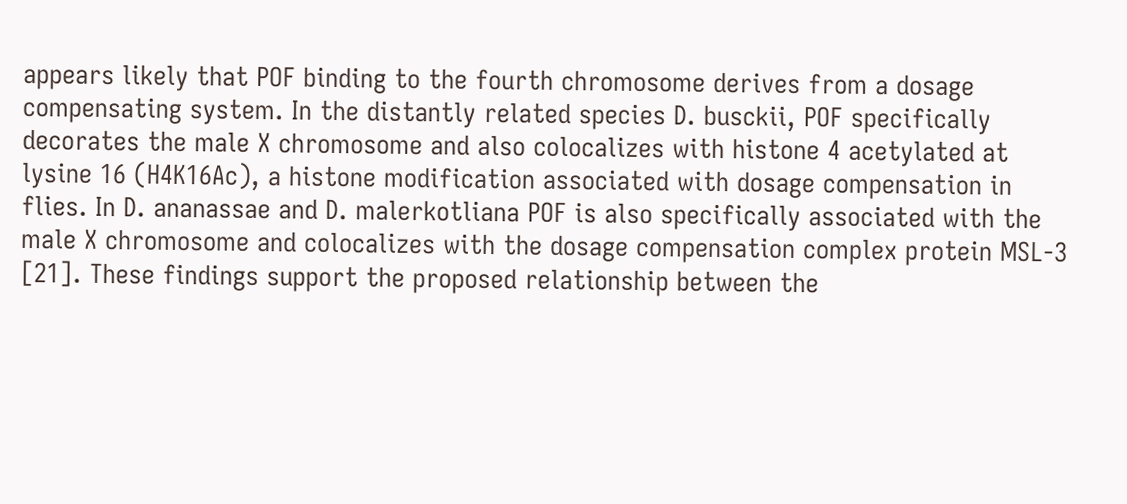appears likely that POF binding to the fourth chromosome derives from a dosage compensating system. In the distantly related species D. busckii, POF specifically decorates the male X chromosome and also colocalizes with histone 4 acetylated at lysine 16 (H4K16Ac), a histone modification associated with dosage compensation in flies. In D. ananassae and D. malerkotliana POF is also specifically associated with the male X chromosome and colocalizes with the dosage compensation complex protein MSL-3 [21]. These findings support the proposed relationship between the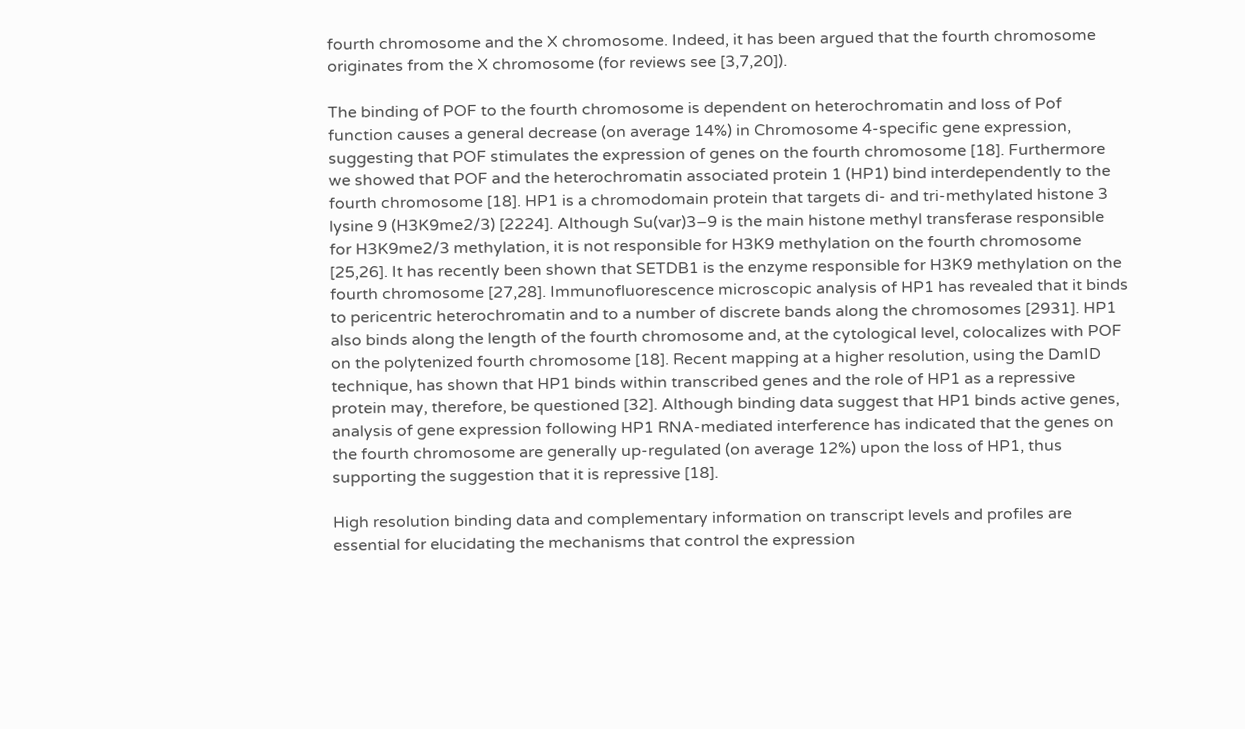fourth chromosome and the X chromosome. Indeed, it has been argued that the fourth chromosome originates from the X chromosome (for reviews see [3,7,20]).

The binding of POF to the fourth chromosome is dependent on heterochromatin and loss of Pof function causes a general decrease (on average 14%) in Chromosome 4-specific gene expression, suggesting that POF stimulates the expression of genes on the fourth chromosome [18]. Furthermore we showed that POF and the heterochromatin associated protein 1 (HP1) bind interdependently to the fourth chromosome [18]. HP1 is a chromodomain protein that targets di- and tri-methylated histone 3 lysine 9 (H3K9me2/3) [2224]. Although Su(var)3–9 is the main histone methyl transferase responsible for H3K9me2/3 methylation, it is not responsible for H3K9 methylation on the fourth chromosome [25,26]. It has recently been shown that SETDB1 is the enzyme responsible for H3K9 methylation on the fourth chromosome [27,28]. Immunofluorescence microscopic analysis of HP1 has revealed that it binds to pericentric heterochromatin and to a number of discrete bands along the chromosomes [2931]. HP1 also binds along the length of the fourth chromosome and, at the cytological level, colocalizes with POF on the polytenized fourth chromosome [18]. Recent mapping at a higher resolution, using the DamID technique, has shown that HP1 binds within transcribed genes and the role of HP1 as a repressive protein may, therefore, be questioned [32]. Although binding data suggest that HP1 binds active genes, analysis of gene expression following HP1 RNA-mediated interference has indicated that the genes on the fourth chromosome are generally up-regulated (on average 12%) upon the loss of HP1, thus supporting the suggestion that it is repressive [18].

High resolution binding data and complementary information on transcript levels and profiles are essential for elucidating the mechanisms that control the expression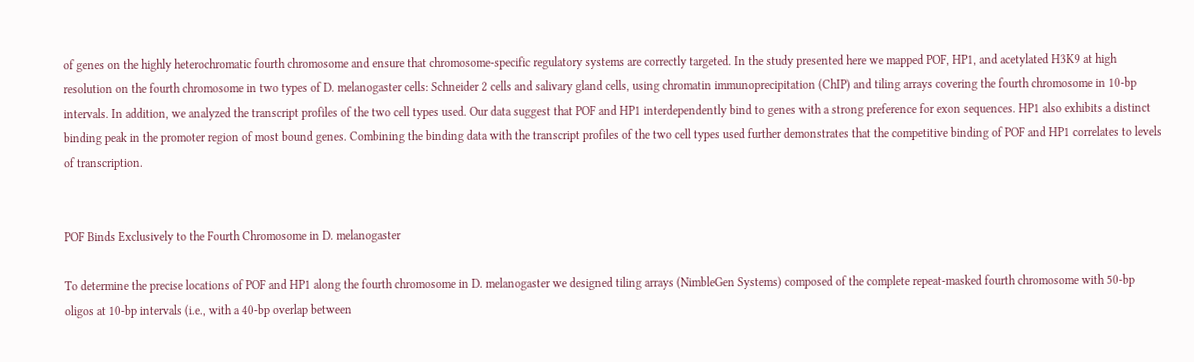of genes on the highly heterochromatic fourth chromosome and ensure that chromosome-specific regulatory systems are correctly targeted. In the study presented here we mapped POF, HP1, and acetylated H3K9 at high resolution on the fourth chromosome in two types of D. melanogaster cells: Schneider 2 cells and salivary gland cells, using chromatin immunoprecipitation (ChIP) and tiling arrays covering the fourth chromosome in 10-bp intervals. In addition, we analyzed the transcript profiles of the two cell types used. Our data suggest that POF and HP1 interdependently bind to genes with a strong preference for exon sequences. HP1 also exhibits a distinct binding peak in the promoter region of most bound genes. Combining the binding data with the transcript profiles of the two cell types used further demonstrates that the competitive binding of POF and HP1 correlates to levels of transcription.


POF Binds Exclusively to the Fourth Chromosome in D. melanogaster

To determine the precise locations of POF and HP1 along the fourth chromosome in D. melanogaster we designed tiling arrays (NimbleGen Systems) composed of the complete repeat-masked fourth chromosome with 50-bp oligos at 10-bp intervals (i.e., with a 40-bp overlap between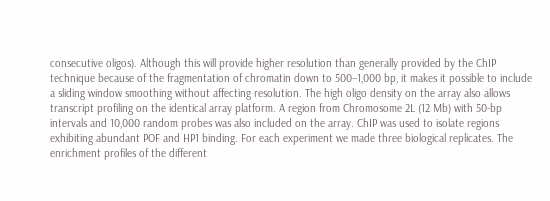consecutive oligos). Although this will provide higher resolution than generally provided by the ChIP technique because of the fragmentation of chromatin down to 500–1,000 bp, it makes it possible to include a sliding window smoothing without affecting resolution. The high oligo density on the array also allows transcript profiling on the identical array platform. A region from Chromosome 2L (12 Mb) with 50-bp intervals and 10,000 random probes was also included on the array. ChIP was used to isolate regions exhibiting abundant POF and HP1 binding. For each experiment we made three biological replicates. The enrichment profiles of the different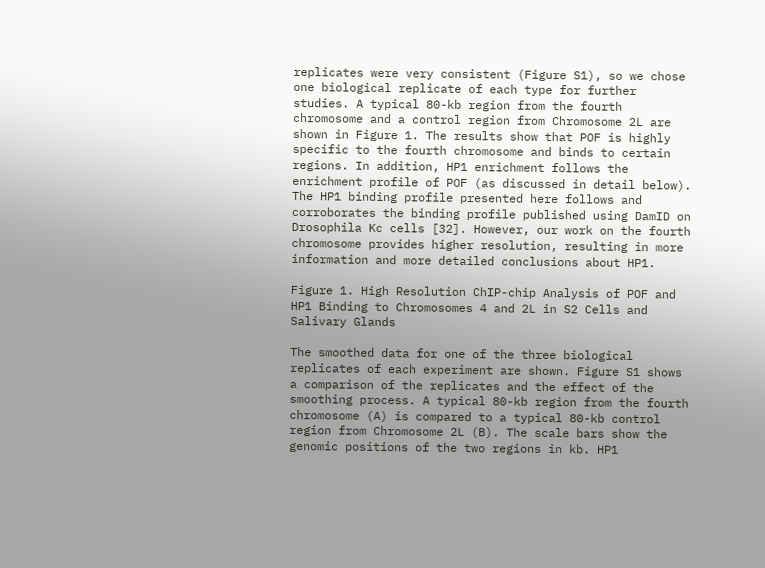replicates were very consistent (Figure S1), so we chose one biological replicate of each type for further studies. A typical 80-kb region from the fourth chromosome and a control region from Chromosome 2L are shown in Figure 1. The results show that POF is highly specific to the fourth chromosome and binds to certain regions. In addition, HP1 enrichment follows the enrichment profile of POF (as discussed in detail below). The HP1 binding profile presented here follows and corroborates the binding profile published using DamID on Drosophila Kc cells [32]. However, our work on the fourth chromosome provides higher resolution, resulting in more information and more detailed conclusions about HP1.

Figure 1. High Resolution ChIP-chip Analysis of POF and HP1 Binding to Chromosomes 4 and 2L in S2 Cells and Salivary Glands

The smoothed data for one of the three biological replicates of each experiment are shown. Figure S1 shows a comparison of the replicates and the effect of the smoothing process. A typical 80-kb region from the fourth chromosome (A) is compared to a typical 80-kb control region from Chromosome 2L (B). The scale bars show the genomic positions of the two regions in kb. HP1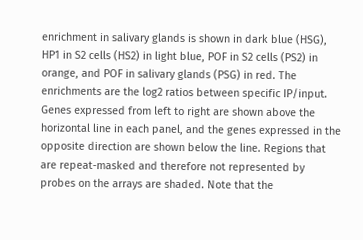enrichment in salivary glands is shown in dark blue (HSG), HP1 in S2 cells (HS2) in light blue, POF in S2 cells (PS2) in orange, and POF in salivary glands (PSG) in red. The enrichments are the log2 ratios between specific IP/input. Genes expressed from left to right are shown above the horizontal line in each panel, and the genes expressed in the opposite direction are shown below the line. Regions that are repeat-masked and therefore not represented by probes on the arrays are shaded. Note that the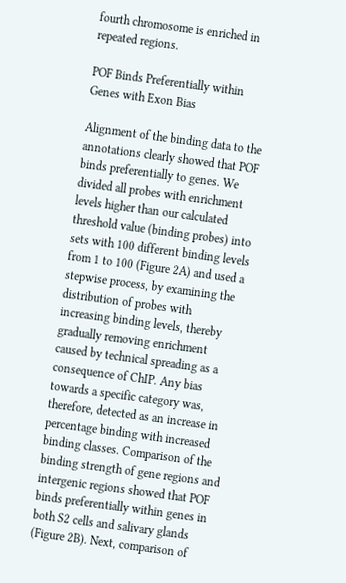fourth chromosome is enriched in repeated regions.

POF Binds Preferentially within Genes with Exon Bias

Alignment of the binding data to the annotations clearly showed that POF binds preferentially to genes. We divided all probes with enrichment levels higher than our calculated threshold value (binding probes) into sets with 100 different binding levels from 1 to 100 (Figure 2A) and used a stepwise process, by examining the distribution of probes with increasing binding levels, thereby gradually removing enrichment caused by technical spreading as a consequence of ChIP. Any bias towards a specific category was, therefore, detected as an increase in percentage binding with increased binding classes. Comparison of the binding strength of gene regions and intergenic regions showed that POF binds preferentially within genes in both S2 cells and salivary glands (Figure 2B). Next, comparison of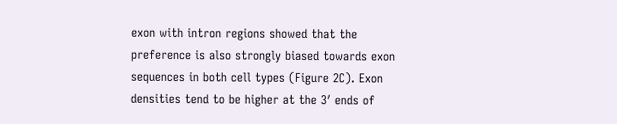exon with intron regions showed that the preference is also strongly biased towards exon sequences in both cell types (Figure 2C). Exon densities tend to be higher at the 3′ ends of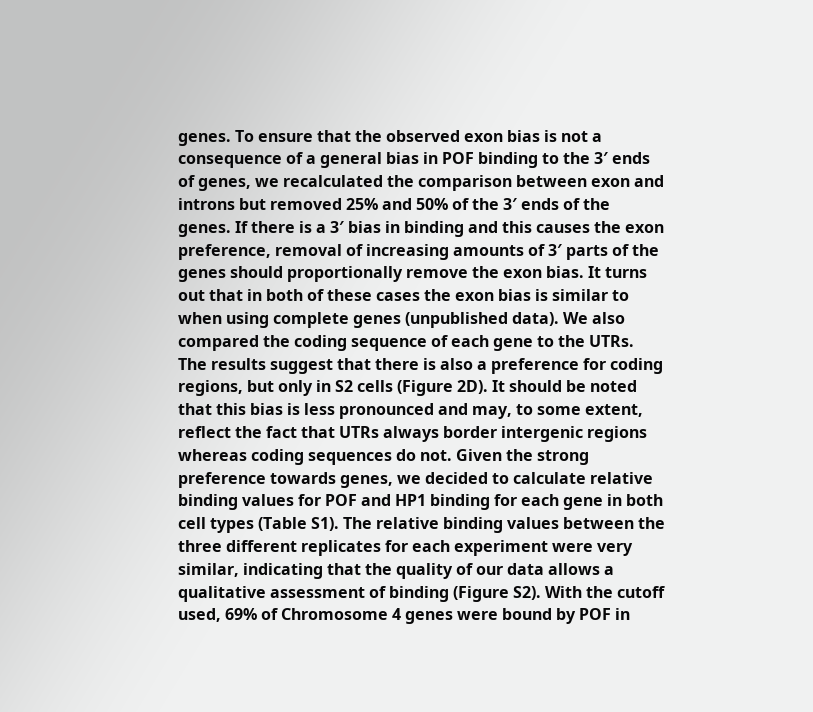genes. To ensure that the observed exon bias is not a consequence of a general bias in POF binding to the 3′ ends of genes, we recalculated the comparison between exon and introns but removed 25% and 50% of the 3′ ends of the genes. If there is a 3′ bias in binding and this causes the exon preference, removal of increasing amounts of 3′ parts of the genes should proportionally remove the exon bias. It turns out that in both of these cases the exon bias is similar to when using complete genes (unpublished data). We also compared the coding sequence of each gene to the UTRs. The results suggest that there is also a preference for coding regions, but only in S2 cells (Figure 2D). It should be noted that this bias is less pronounced and may, to some extent, reflect the fact that UTRs always border intergenic regions whereas coding sequences do not. Given the strong preference towards genes, we decided to calculate relative binding values for POF and HP1 binding for each gene in both cell types (Table S1). The relative binding values between the three different replicates for each experiment were very similar, indicating that the quality of our data allows a qualitative assessment of binding (Figure S2). With the cutoff used, 69% of Chromosome 4 genes were bound by POF in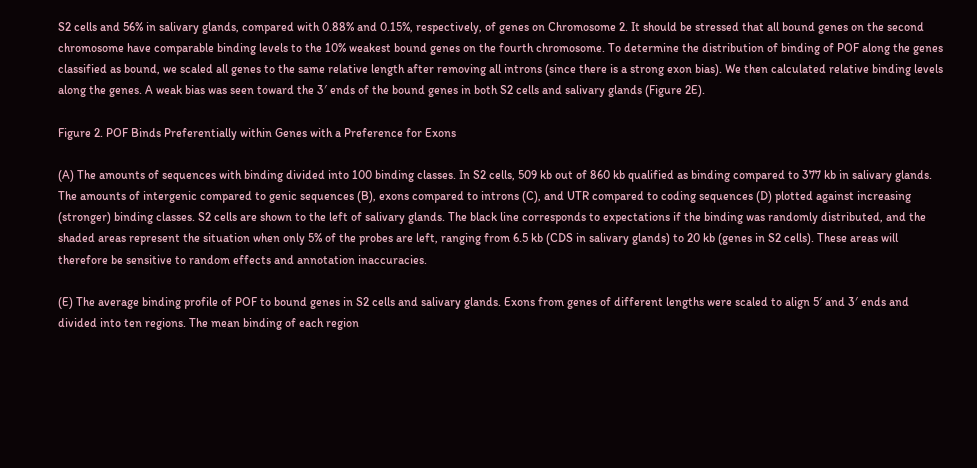S2 cells and 56% in salivary glands, compared with 0.88% and 0.15%, respectively, of genes on Chromosome 2. It should be stressed that all bound genes on the second chromosome have comparable binding levels to the 10% weakest bound genes on the fourth chromosome. To determine the distribution of binding of POF along the genes classified as bound, we scaled all genes to the same relative length after removing all introns (since there is a strong exon bias). We then calculated relative binding levels along the genes. A weak bias was seen toward the 3′ ends of the bound genes in both S2 cells and salivary glands (Figure 2E).

Figure 2. POF Binds Preferentially within Genes with a Preference for Exons

(A) The amounts of sequences with binding divided into 100 binding classes. In S2 cells, 509 kb out of 860 kb qualified as binding compared to 377 kb in salivary glands. The amounts of intergenic compared to genic sequences (B), exons compared to introns (C), and UTR compared to coding sequences (D) plotted against increasing (stronger) binding classes. S2 cells are shown to the left of salivary glands. The black line corresponds to expectations if the binding was randomly distributed, and the shaded areas represent the situation when only 5% of the probes are left, ranging from 6.5 kb (CDS in salivary glands) to 20 kb (genes in S2 cells). These areas will therefore be sensitive to random effects and annotation inaccuracies.

(E) The average binding profile of POF to bound genes in S2 cells and salivary glands. Exons from genes of different lengths were scaled to align 5′ and 3′ ends and divided into ten regions. The mean binding of each region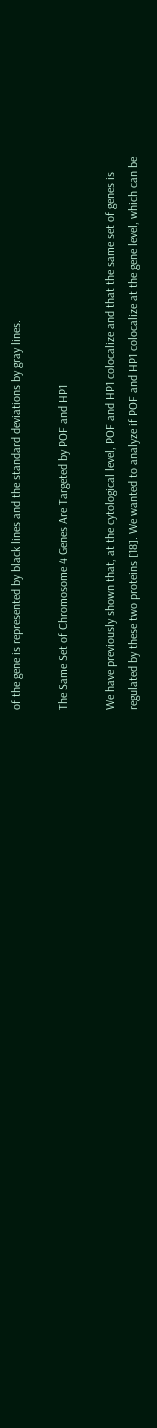of the gene is represented by black lines and the standard deviations by gray lines.

The Same Set of Chromosome 4 Genes Are Targeted by POF and HP1

We have previously shown that, at the cytological level, POF and HP1 colocalize and that the same set of genes is regulated by these two proteins [18]. We wanted to analyze if POF and HP1 colocalize at the gene level, which can be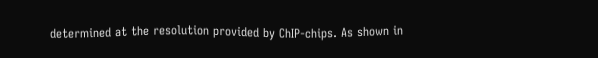determined at the resolution provided by ChIP-chips. As shown in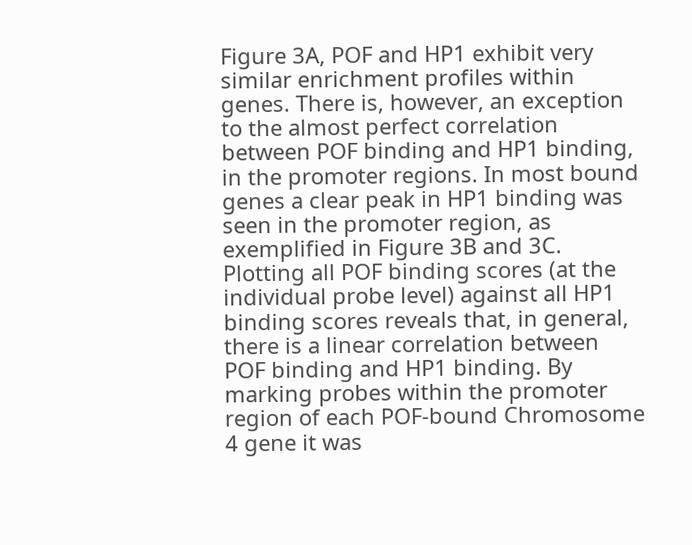Figure 3A, POF and HP1 exhibit very similar enrichment profiles within genes. There is, however, an exception to the almost perfect correlation between POF binding and HP1 binding, in the promoter regions. In most bound genes a clear peak in HP1 binding was seen in the promoter region, as exemplified in Figure 3B and 3C. Plotting all POF binding scores (at the individual probe level) against all HP1 binding scores reveals that, in general, there is a linear correlation between POF binding and HP1 binding. By marking probes within the promoter region of each POF-bound Chromosome 4 gene it was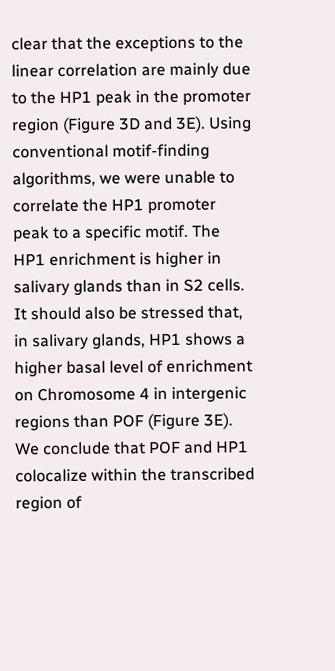clear that the exceptions to the linear correlation are mainly due to the HP1 peak in the promoter region (Figure 3D and 3E). Using conventional motif-finding algorithms, we were unable to correlate the HP1 promoter peak to a specific motif. The HP1 enrichment is higher in salivary glands than in S2 cells. It should also be stressed that, in salivary glands, HP1 shows a higher basal level of enrichment on Chromosome 4 in intergenic regions than POF (Figure 3E). We conclude that POF and HP1 colocalize within the transcribed region of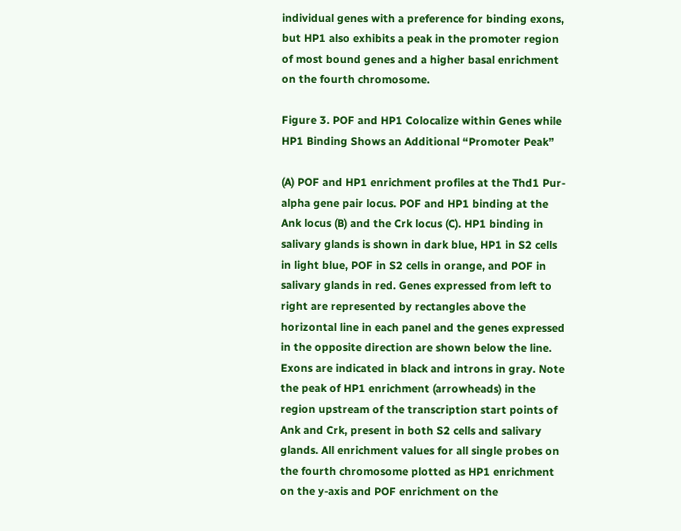individual genes with a preference for binding exons, but HP1 also exhibits a peak in the promoter region of most bound genes and a higher basal enrichment on the fourth chromosome.

Figure 3. POF and HP1 Colocalize within Genes while HP1 Binding Shows an Additional “Promoter Peak”

(A) POF and HP1 enrichment profiles at the Thd1 Pur-alpha gene pair locus. POF and HP1 binding at the Ank locus (B) and the Crk locus (C). HP1 binding in salivary glands is shown in dark blue, HP1 in S2 cells in light blue, POF in S2 cells in orange, and POF in salivary glands in red. Genes expressed from left to right are represented by rectangles above the horizontal line in each panel and the genes expressed in the opposite direction are shown below the line. Exons are indicated in black and introns in gray. Note the peak of HP1 enrichment (arrowheads) in the region upstream of the transcription start points of Ank and Crk, present in both S2 cells and salivary glands. All enrichment values for all single probes on the fourth chromosome plotted as HP1 enrichment on the y-axis and POF enrichment on the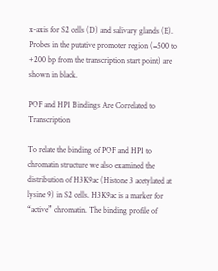x-axis for S2 cells (D) and salivary glands (E). Probes in the putative promoter region (−500 to +200 bp from the transcription start point) are shown in black.

POF and HP1 Bindings Are Correlated to Transcription

To relate the binding of POF and HP1 to chromatin structure we also examined the distribution of H3K9ac (Histone 3 acetylated at lysine 9) in S2 cells. H3K9ac is a marker for “active” chromatin. The binding profile of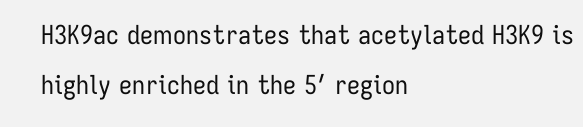H3K9ac demonstrates that acetylated H3K9 is highly enriched in the 5′ region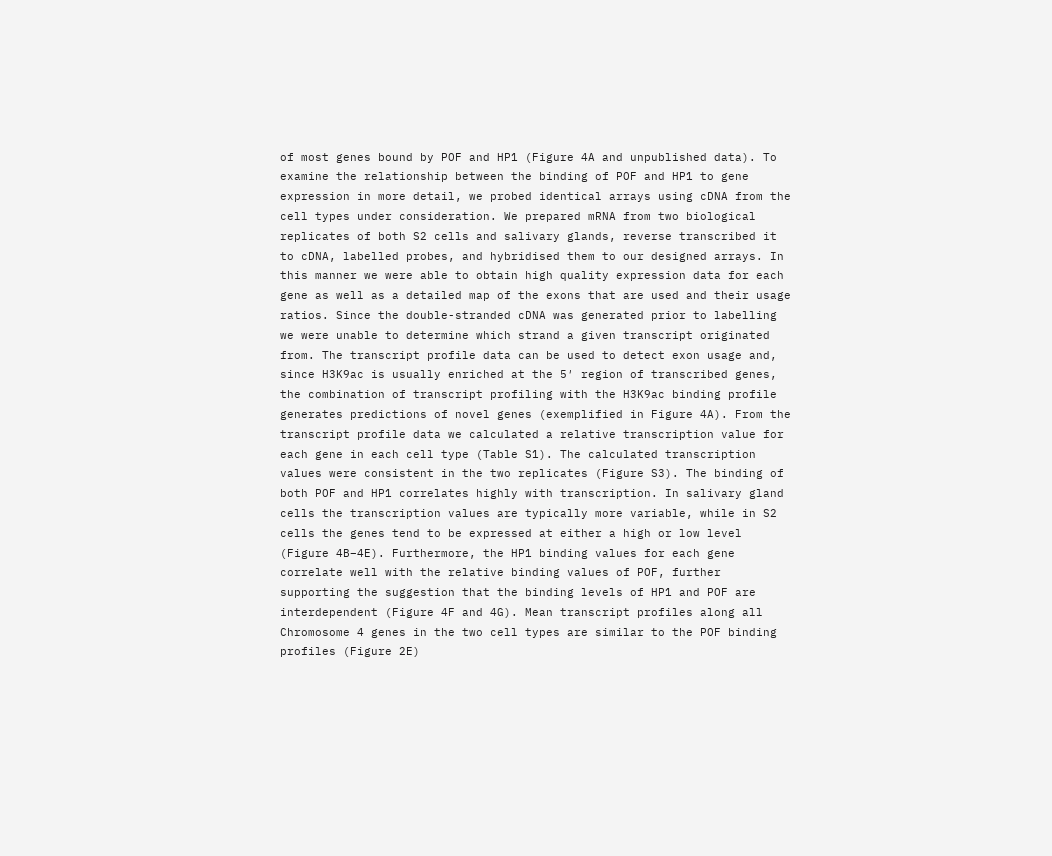of most genes bound by POF and HP1 (Figure 4A and unpublished data). To examine the relationship between the binding of POF and HP1 to gene expression in more detail, we probed identical arrays using cDNA from the cell types under consideration. We prepared mRNA from two biological replicates of both S2 cells and salivary glands, reverse transcribed it to cDNA, labelled probes, and hybridised them to our designed arrays. In this manner we were able to obtain high quality expression data for each gene as well as a detailed map of the exons that are used and their usage ratios. Since the double-stranded cDNA was generated prior to labelling we were unable to determine which strand a given transcript originated from. The transcript profile data can be used to detect exon usage and, since H3K9ac is usually enriched at the 5′ region of transcribed genes, the combination of transcript profiling with the H3K9ac binding profile generates predictions of novel genes (exemplified in Figure 4A). From the transcript profile data we calculated a relative transcription value for each gene in each cell type (Table S1). The calculated transcription values were consistent in the two replicates (Figure S3). The binding of both POF and HP1 correlates highly with transcription. In salivary gland cells the transcription values are typically more variable, while in S2 cells the genes tend to be expressed at either a high or low level (Figure 4B–4E). Furthermore, the HP1 binding values for each gene correlate well with the relative binding values of POF, further supporting the suggestion that the binding levels of HP1 and POF are interdependent (Figure 4F and 4G). Mean transcript profiles along all Chromosome 4 genes in the two cell types are similar to the POF binding profiles (Figure 2E)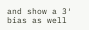and show a 3′ bias as well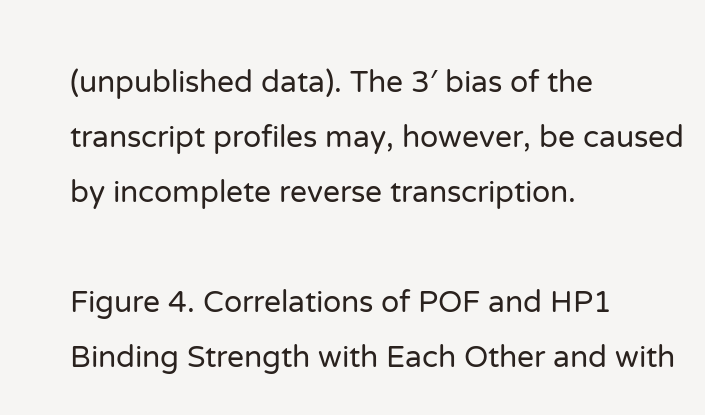(unpublished data). The 3′ bias of the transcript profiles may, however, be caused by incomplete reverse transcription.

Figure 4. Correlations of POF and HP1 Binding Strength with Each Other and with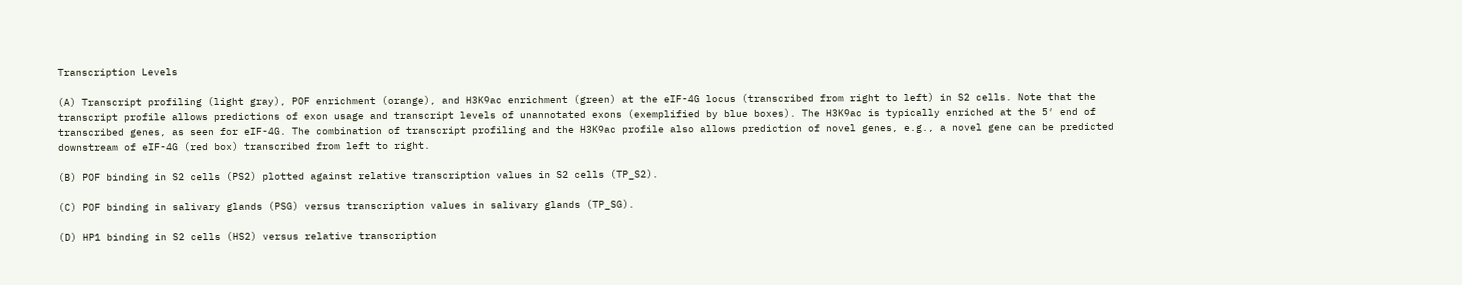Transcription Levels

(A) Transcript profiling (light gray), POF enrichment (orange), and H3K9ac enrichment (green) at the eIF-4G locus (transcribed from right to left) in S2 cells. Note that the transcript profile allows predictions of exon usage and transcript levels of unannotated exons (exemplified by blue boxes). The H3K9ac is typically enriched at the 5′ end of transcribed genes, as seen for eIF-4G. The combination of transcript profiling and the H3K9ac profile also allows prediction of novel genes, e.g., a novel gene can be predicted downstream of eIF-4G (red box) transcribed from left to right.

(B) POF binding in S2 cells (PS2) plotted against relative transcription values in S2 cells (TP_S2).

(C) POF binding in salivary glands (PSG) versus transcription values in salivary glands (TP_SG).

(D) HP1 binding in S2 cells (HS2) versus relative transcription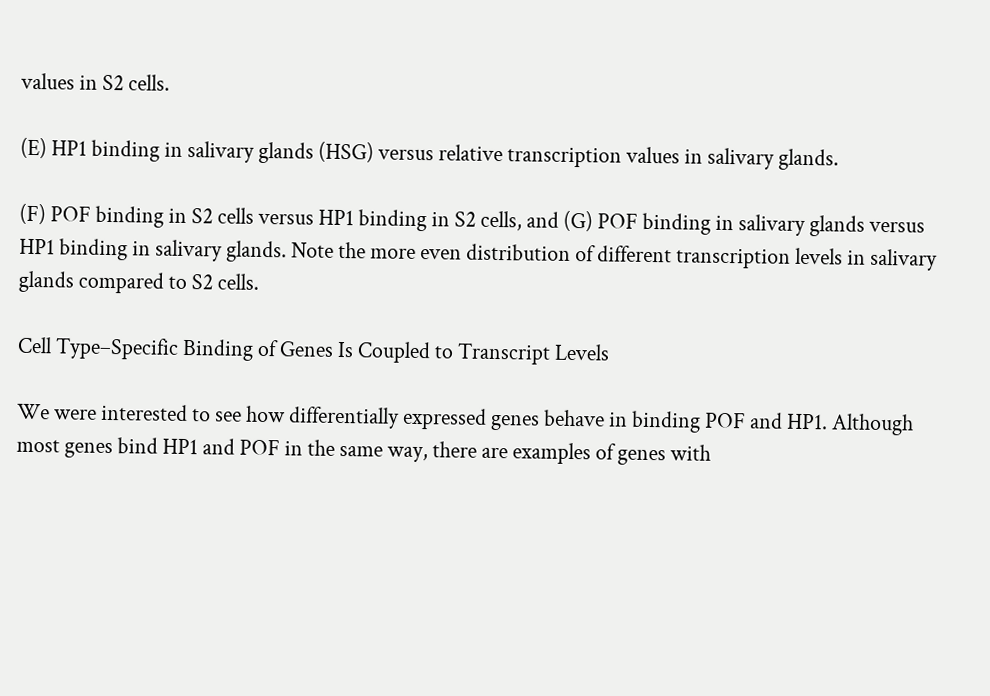values in S2 cells.

(E) HP1 binding in salivary glands (HSG) versus relative transcription values in salivary glands.

(F) POF binding in S2 cells versus HP1 binding in S2 cells, and (G) POF binding in salivary glands versus HP1 binding in salivary glands. Note the more even distribution of different transcription levels in salivary glands compared to S2 cells.

Cell Type–Specific Binding of Genes Is Coupled to Transcript Levels

We were interested to see how differentially expressed genes behave in binding POF and HP1. Although most genes bind HP1 and POF in the same way, there are examples of genes with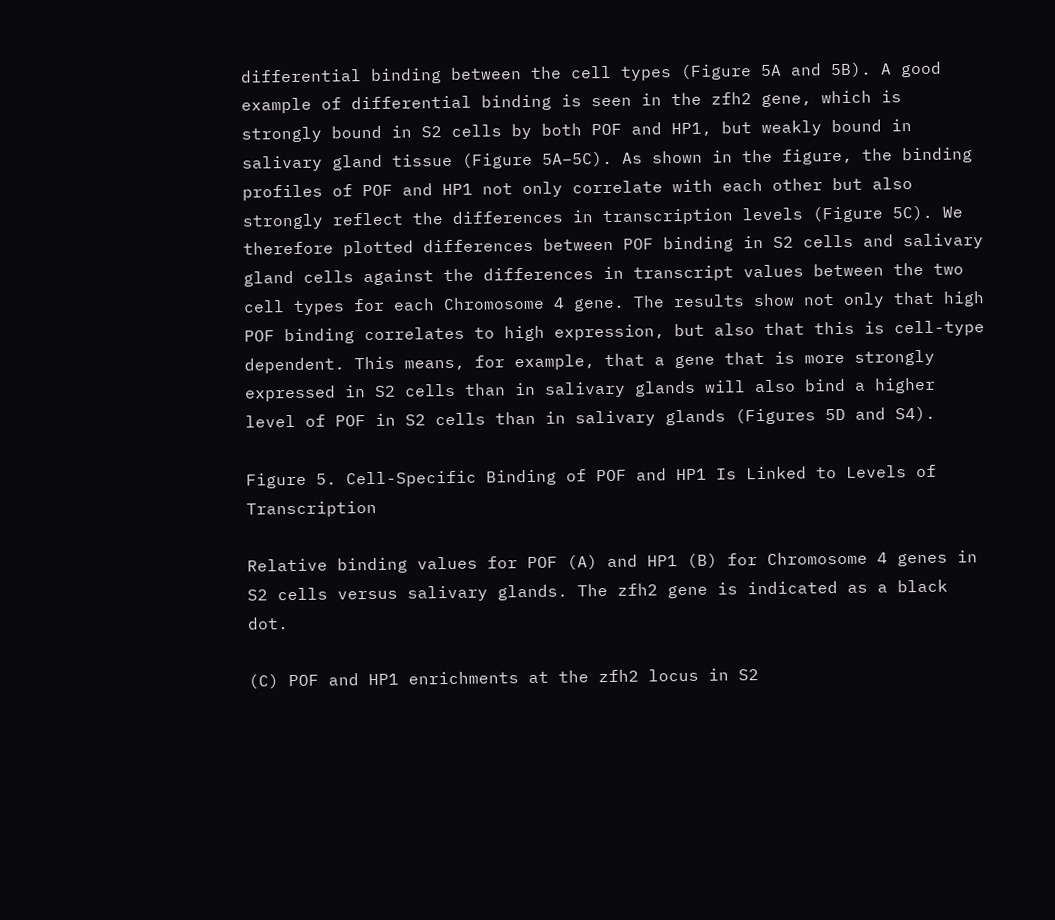differential binding between the cell types (Figure 5A and 5B). A good example of differential binding is seen in the zfh2 gene, which is strongly bound in S2 cells by both POF and HP1, but weakly bound in salivary gland tissue (Figure 5A–5C). As shown in the figure, the binding profiles of POF and HP1 not only correlate with each other but also strongly reflect the differences in transcription levels (Figure 5C). We therefore plotted differences between POF binding in S2 cells and salivary gland cells against the differences in transcript values between the two cell types for each Chromosome 4 gene. The results show not only that high POF binding correlates to high expression, but also that this is cell-type dependent. This means, for example, that a gene that is more strongly expressed in S2 cells than in salivary glands will also bind a higher level of POF in S2 cells than in salivary glands (Figures 5D and S4).

Figure 5. Cell-Specific Binding of POF and HP1 Is Linked to Levels of Transcription

Relative binding values for POF (A) and HP1 (B) for Chromosome 4 genes in S2 cells versus salivary glands. The zfh2 gene is indicated as a black dot.

(C) POF and HP1 enrichments at the zfh2 locus in S2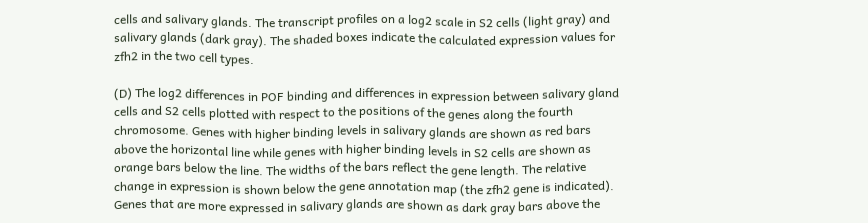cells and salivary glands. The transcript profiles on a log2 scale in S2 cells (light gray) and salivary glands (dark gray). The shaded boxes indicate the calculated expression values for zfh2 in the two cell types.

(D) The log2 differences in POF binding and differences in expression between salivary gland cells and S2 cells plotted with respect to the positions of the genes along the fourth chromosome. Genes with higher binding levels in salivary glands are shown as red bars above the horizontal line while genes with higher binding levels in S2 cells are shown as orange bars below the line. The widths of the bars reflect the gene length. The relative change in expression is shown below the gene annotation map (the zfh2 gene is indicated). Genes that are more expressed in salivary glands are shown as dark gray bars above the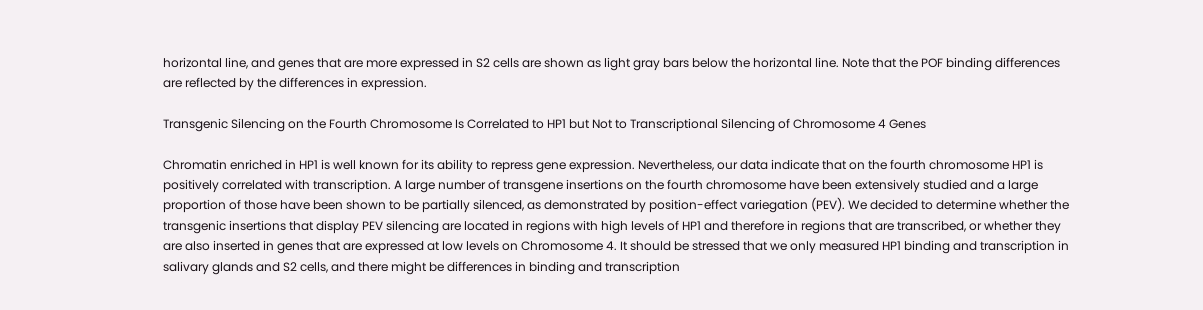horizontal line, and genes that are more expressed in S2 cells are shown as light gray bars below the horizontal line. Note that the POF binding differences are reflected by the differences in expression.

Transgenic Silencing on the Fourth Chromosome Is Correlated to HP1 but Not to Transcriptional Silencing of Chromosome 4 Genes

Chromatin enriched in HP1 is well known for its ability to repress gene expression. Nevertheless, our data indicate that on the fourth chromosome HP1 is positively correlated with transcription. A large number of transgene insertions on the fourth chromosome have been extensively studied and a large proportion of those have been shown to be partially silenced, as demonstrated by position-effect variegation (PEV). We decided to determine whether the transgenic insertions that display PEV silencing are located in regions with high levels of HP1 and therefore in regions that are transcribed, or whether they are also inserted in genes that are expressed at low levels on Chromosome 4. It should be stressed that we only measured HP1 binding and transcription in salivary glands and S2 cells, and there might be differences in binding and transcription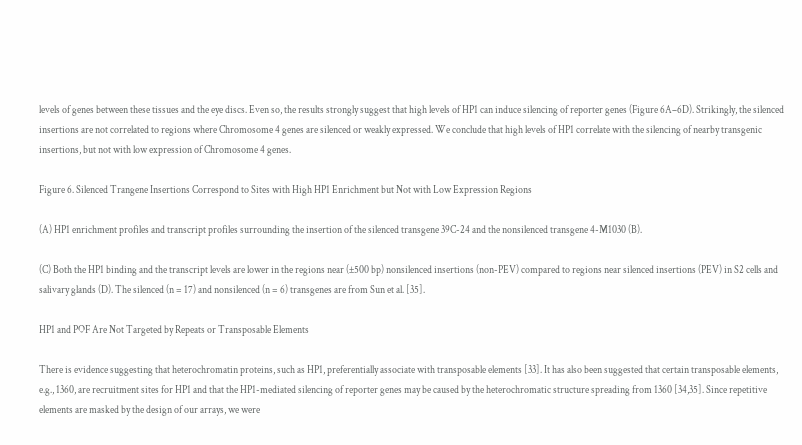levels of genes between these tissues and the eye discs. Even so, the results strongly suggest that high levels of HP1 can induce silencing of reporter genes (Figure 6A–6D). Strikingly, the silenced insertions are not correlated to regions where Chromosome 4 genes are silenced or weakly expressed. We conclude that high levels of HP1 correlate with the silencing of nearby transgenic insertions, but not with low expression of Chromosome 4 genes.

Figure 6. Silenced Trangene Insertions Correspond to Sites with High HP1 Enrichment but Not with Low Expression Regions

(A) HP1 enrichment profiles and transcript profiles surrounding the insertion of the silenced transgene 39C-24 and the nonsilenced transgene 4-M1030 (B).

(C) Both the HP1 binding and the transcript levels are lower in the regions near (±500 bp) nonsilenced insertions (non-PEV) compared to regions near silenced insertions (PEV) in S2 cells and salivary glands (D). The silenced (n = 17) and nonsilenced (n = 6) transgenes are from Sun et al. [35].

HP1 and POF Are Not Targeted by Repeats or Transposable Elements

There is evidence suggesting that heterochromatin proteins, such as HP1, preferentially associate with transposable elements [33]. It has also been suggested that certain transposable elements, e.g., 1360, are recruitment sites for HP1 and that the HP1-mediated silencing of reporter genes may be caused by the heterochromatic structure spreading from 1360 [34,35]. Since repetitive elements are masked by the design of our arrays, we were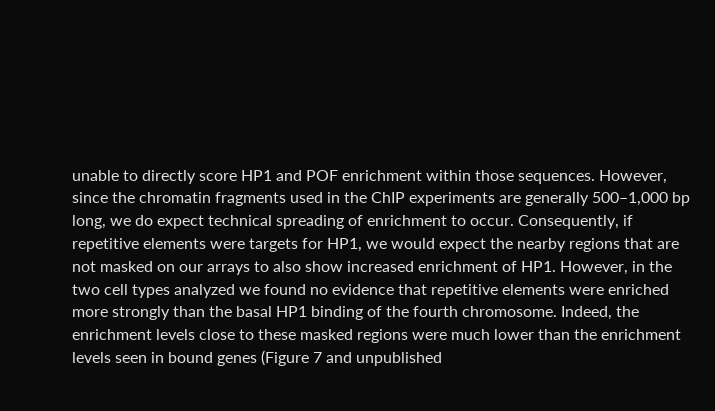unable to directly score HP1 and POF enrichment within those sequences. However, since the chromatin fragments used in the ChIP experiments are generally 500–1,000 bp long, we do expect technical spreading of enrichment to occur. Consequently, if repetitive elements were targets for HP1, we would expect the nearby regions that are not masked on our arrays to also show increased enrichment of HP1. However, in the two cell types analyzed we found no evidence that repetitive elements were enriched more strongly than the basal HP1 binding of the fourth chromosome. Indeed, the enrichment levels close to these masked regions were much lower than the enrichment levels seen in bound genes (Figure 7 and unpublished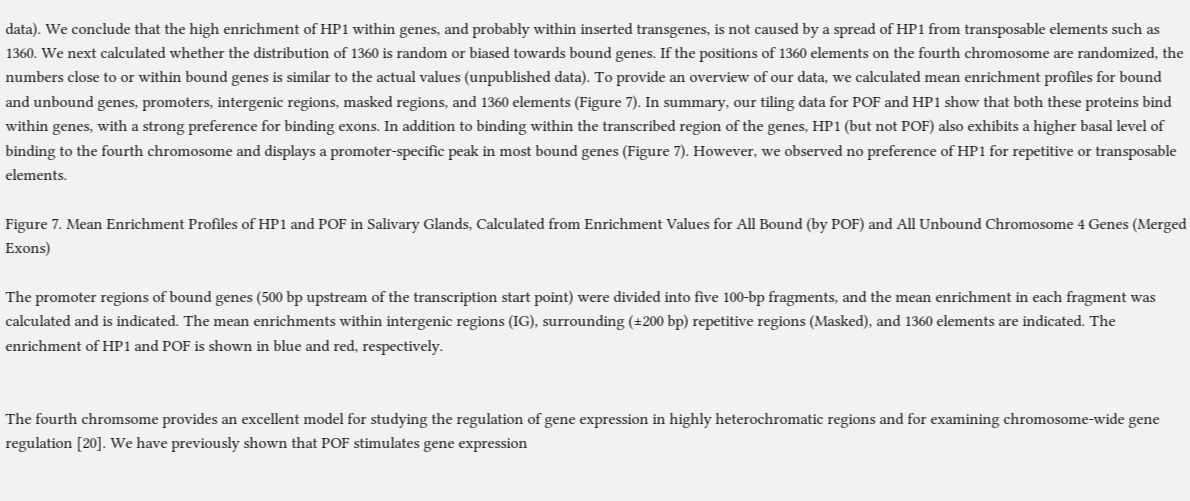data). We conclude that the high enrichment of HP1 within genes, and probably within inserted transgenes, is not caused by a spread of HP1 from transposable elements such as 1360. We next calculated whether the distribution of 1360 is random or biased towards bound genes. If the positions of 1360 elements on the fourth chromosome are randomized, the numbers close to or within bound genes is similar to the actual values (unpublished data). To provide an overview of our data, we calculated mean enrichment profiles for bound and unbound genes, promoters, intergenic regions, masked regions, and 1360 elements (Figure 7). In summary, our tiling data for POF and HP1 show that both these proteins bind within genes, with a strong preference for binding exons. In addition to binding within the transcribed region of the genes, HP1 (but not POF) also exhibits a higher basal level of binding to the fourth chromosome and displays a promoter-specific peak in most bound genes (Figure 7). However, we observed no preference of HP1 for repetitive or transposable elements.

Figure 7. Mean Enrichment Profiles of HP1 and POF in Salivary Glands, Calculated from Enrichment Values for All Bound (by POF) and All Unbound Chromosome 4 Genes (Merged Exons)

The promoter regions of bound genes (500 bp upstream of the transcription start point) were divided into five 100-bp fragments, and the mean enrichment in each fragment was calculated and is indicated. The mean enrichments within intergenic regions (IG), surrounding (±200 bp) repetitive regions (Masked), and 1360 elements are indicated. The enrichment of HP1 and POF is shown in blue and red, respectively.


The fourth chromsome provides an excellent model for studying the regulation of gene expression in highly heterochromatic regions and for examining chromosome-wide gene regulation [20]. We have previously shown that POF stimulates gene expression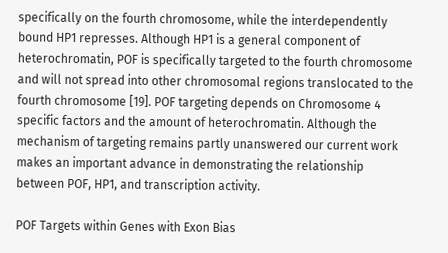specifically on the fourth chromosome, while the interdependently bound HP1 represses. Although HP1 is a general component of heterochromatin, POF is specifically targeted to the fourth chromosome and will not spread into other chromosomal regions translocated to the fourth chromosome [19]. POF targeting depends on Chromosome 4 specific factors and the amount of heterochromatin. Although the mechanism of targeting remains partly unanswered our current work makes an important advance in demonstrating the relationship between POF, HP1, and transcription activity.

POF Targets within Genes with Exon Bias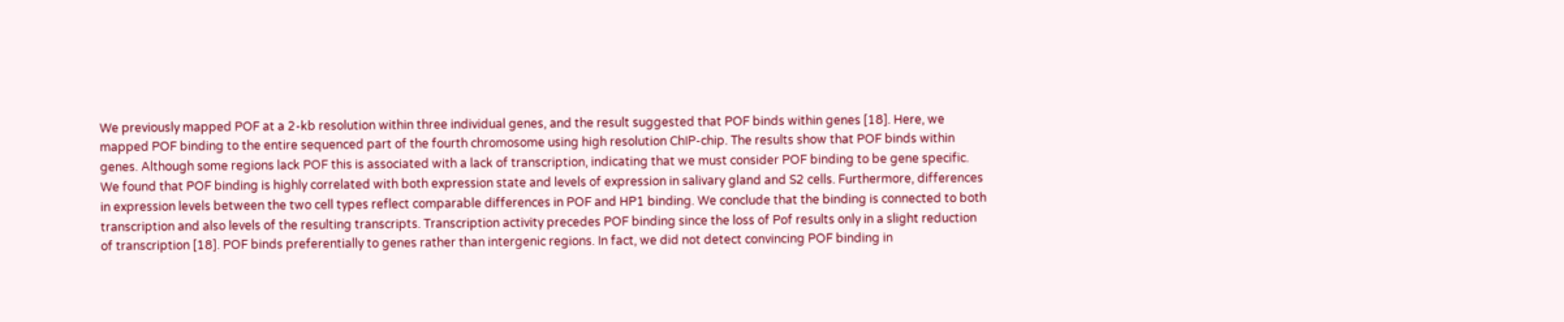We previously mapped POF at a 2-kb resolution within three individual genes, and the result suggested that POF binds within genes [18]. Here, we mapped POF binding to the entire sequenced part of the fourth chromosome using high resolution ChIP-chip. The results show that POF binds within genes. Although some regions lack POF this is associated with a lack of transcription, indicating that we must consider POF binding to be gene specific. We found that POF binding is highly correlated with both expression state and levels of expression in salivary gland and S2 cells. Furthermore, differences in expression levels between the two cell types reflect comparable differences in POF and HP1 binding. We conclude that the binding is connected to both transcription and also levels of the resulting transcripts. Transcription activity precedes POF binding since the loss of Pof results only in a slight reduction of transcription [18]. POF binds preferentially to genes rather than intergenic regions. In fact, we did not detect convincing POF binding in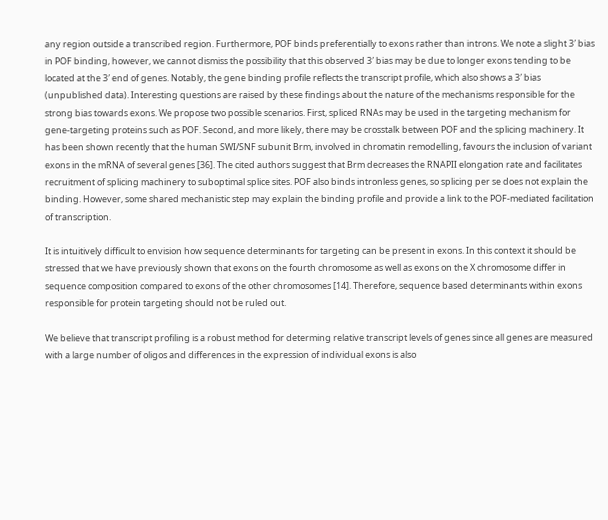any region outside a transcribed region. Furthermore, POF binds preferentially to exons rather than introns. We note a slight 3′ bias in POF binding, however, we cannot dismiss the possibility that this observed 3′ bias may be due to longer exons tending to be located at the 3′ end of genes. Notably, the gene binding profile reflects the transcript profile, which also shows a 3′ bias (unpublished data). Interesting questions are raised by these findings about the nature of the mechanisms responsible for the strong bias towards exons. We propose two possible scenarios. First, spliced RNAs may be used in the targeting mechanism for gene-targeting proteins such as POF. Second, and more likely, there may be crosstalk between POF and the splicing machinery. It has been shown recently that the human SWI/SNF subunit Brm, involved in chromatin remodelling, favours the inclusion of variant exons in the mRNA of several genes [36]. The cited authors suggest that Brm decreases the RNAPII elongation rate and facilitates recruitment of splicing machinery to suboptimal splice sites. POF also binds intronless genes, so splicing per se does not explain the binding. However, some shared mechanistic step may explain the binding profile and provide a link to the POF-mediated facilitation of transcription.

It is intuitively difficult to envision how sequence determinants for targeting can be present in exons. In this context it should be stressed that we have previously shown that exons on the fourth chromosome as well as exons on the X chromosome differ in sequence composition compared to exons of the other chromosomes [14]. Therefore, sequence based determinants within exons responsible for protein targeting should not be ruled out.

We believe that transcript profiling is a robust method for determing relative transcript levels of genes since all genes are measured with a large number of oligos and differences in the expression of individual exons is also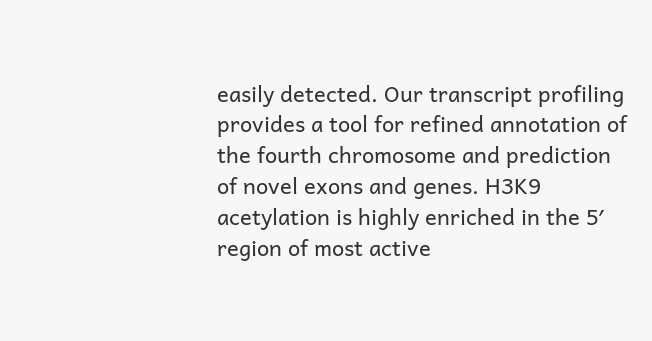easily detected. Our transcript profiling provides a tool for refined annotation of the fourth chromosome and prediction of novel exons and genes. H3K9 acetylation is highly enriched in the 5′ region of most active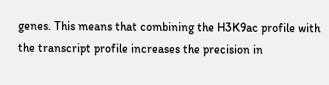genes. This means that combining the H3K9ac profile with the transcript profile increases the precision in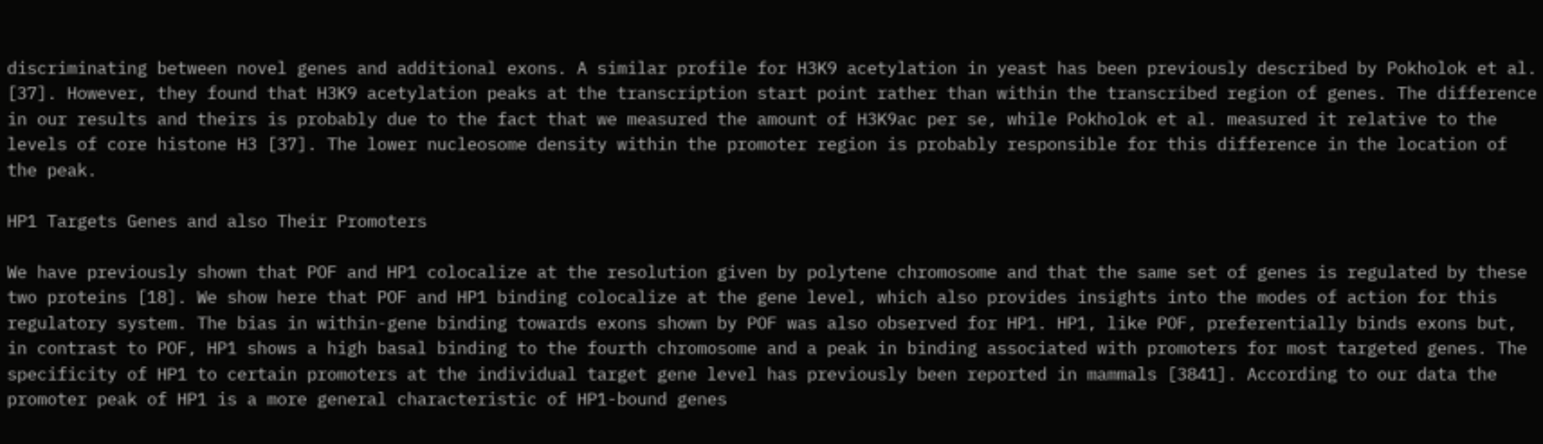discriminating between novel genes and additional exons. A similar profile for H3K9 acetylation in yeast has been previously described by Pokholok et al. [37]. However, they found that H3K9 acetylation peaks at the transcription start point rather than within the transcribed region of genes. The difference in our results and theirs is probably due to the fact that we measured the amount of H3K9ac per se, while Pokholok et al. measured it relative to the levels of core histone H3 [37]. The lower nucleosome density within the promoter region is probably responsible for this difference in the location of the peak.

HP1 Targets Genes and also Their Promoters

We have previously shown that POF and HP1 colocalize at the resolution given by polytene chromosome and that the same set of genes is regulated by these two proteins [18]. We show here that POF and HP1 binding colocalize at the gene level, which also provides insights into the modes of action for this regulatory system. The bias in within-gene binding towards exons shown by POF was also observed for HP1. HP1, like POF, preferentially binds exons but, in contrast to POF, HP1 shows a high basal binding to the fourth chromosome and a peak in binding associated with promoters for most targeted genes. The specificity of HP1 to certain promoters at the individual target gene level has previously been reported in mammals [3841]. According to our data the promoter peak of HP1 is a more general characteristic of HP1-bound genes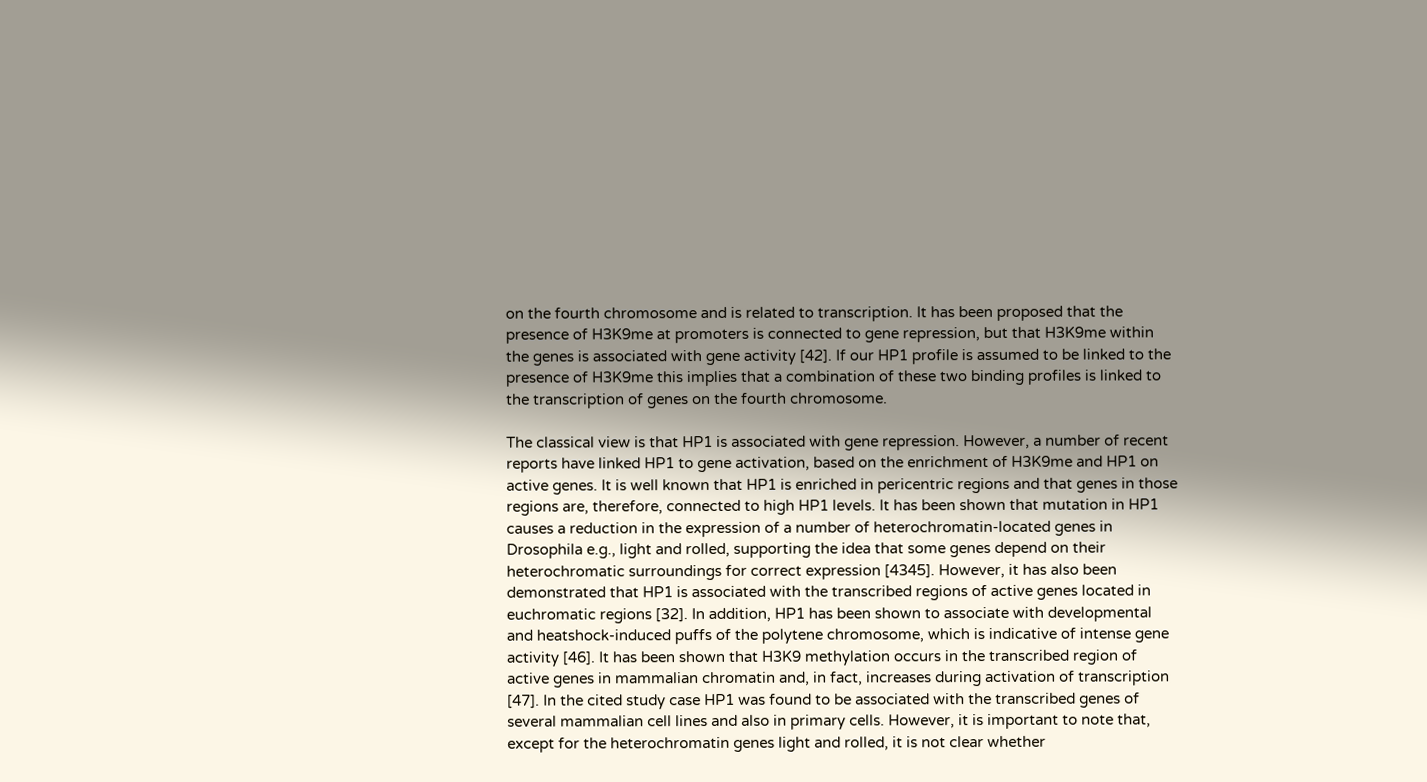on the fourth chromosome and is related to transcription. It has been proposed that the presence of H3K9me at promoters is connected to gene repression, but that H3K9me within the genes is associated with gene activity [42]. If our HP1 profile is assumed to be linked to the presence of H3K9me this implies that a combination of these two binding profiles is linked to the transcription of genes on the fourth chromosome.

The classical view is that HP1 is associated with gene repression. However, a number of recent reports have linked HP1 to gene activation, based on the enrichment of H3K9me and HP1 on active genes. It is well known that HP1 is enriched in pericentric regions and that genes in those regions are, therefore, connected to high HP1 levels. It has been shown that mutation in HP1 causes a reduction in the expression of a number of heterochromatin-located genes in Drosophila e.g., light and rolled, supporting the idea that some genes depend on their heterochromatic surroundings for correct expression [4345]. However, it has also been demonstrated that HP1 is associated with the transcribed regions of active genes located in euchromatic regions [32]. In addition, HP1 has been shown to associate with developmental and heatshock-induced puffs of the polytene chromosome, which is indicative of intense gene activity [46]. It has been shown that H3K9 methylation occurs in the transcribed region of active genes in mammalian chromatin and, in fact, increases during activation of transcription [47]. In the cited study case HP1 was found to be associated with the transcribed genes of several mammalian cell lines and also in primary cells. However, it is important to note that, except for the heterochromatin genes light and rolled, it is not clear whether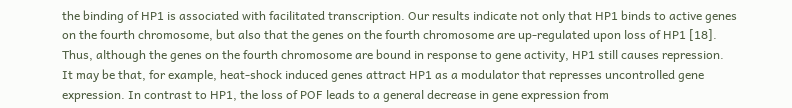the binding of HP1 is associated with facilitated transcription. Our results indicate not only that HP1 binds to active genes on the fourth chromosome, but also that the genes on the fourth chromosome are up-regulated upon loss of HP1 [18]. Thus, although the genes on the fourth chromosome are bound in response to gene activity, HP1 still causes repression. It may be that, for example, heat-shock induced genes attract HP1 as a modulator that represses uncontrolled gene expression. In contrast to HP1, the loss of POF leads to a general decrease in gene expression from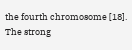the fourth chromosome [18]. The strong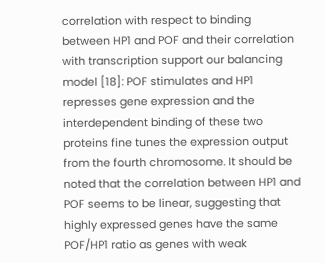correlation with respect to binding between HP1 and POF and their correlation with transcription support our balancing model [18]: POF stimulates and HP1 represses gene expression and the interdependent binding of these two proteins fine tunes the expression output from the fourth chromosome. It should be noted that the correlation between HP1 and POF seems to be linear, suggesting that highly expressed genes have the same POF/HP1 ratio as genes with weak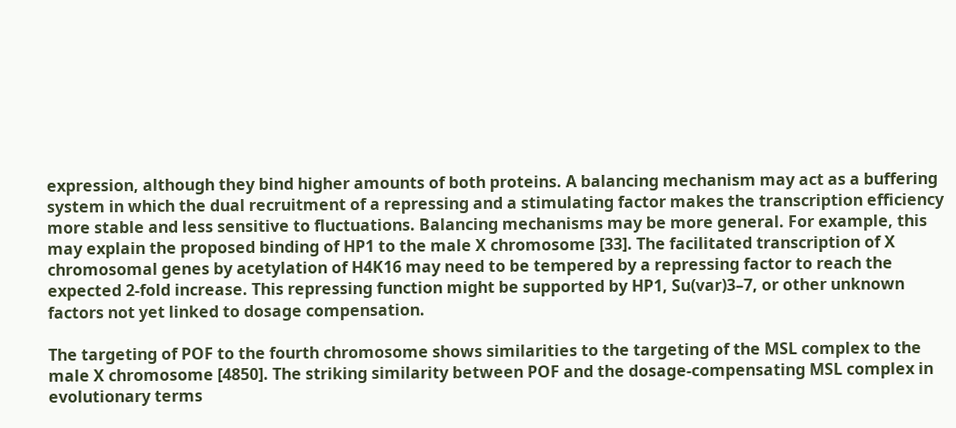expression, although they bind higher amounts of both proteins. A balancing mechanism may act as a buffering system in which the dual recruitment of a repressing and a stimulating factor makes the transcription efficiency more stable and less sensitive to fluctuations. Balancing mechanisms may be more general. For example, this may explain the proposed binding of HP1 to the male X chromosome [33]. The facilitated transcription of X chromosomal genes by acetylation of H4K16 may need to be tempered by a repressing factor to reach the expected 2-fold increase. This repressing function might be supported by HP1, Su(var)3–7, or other unknown factors not yet linked to dosage compensation.

The targeting of POF to the fourth chromosome shows similarities to the targeting of the MSL complex to the male X chromosome [4850]. The striking similarity between POF and the dosage-compensating MSL complex in evolutionary terms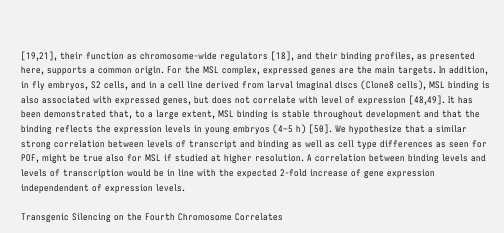[19,21], their function as chromosome-wide regulators [18], and their binding profiles, as presented here, supports a common origin. For the MSL complex, expressed genes are the main targets. In addition, in fly embryos, S2 cells, and in a cell line derived from larval imaginal discs (Clone8 cells), MSL binding is also associated with expressed genes, but does not correlate with level of expression [48,49]. It has been demonstrated that, to a large extent, MSL binding is stable throughout development and that the binding reflects the expression levels in young embryos (4–5 h) [50]. We hypothesize that a similar strong correlation between levels of transcript and binding as well as cell type differences as seen for POF, might be true also for MSL if studied at higher resolution. A correlation between binding levels and levels of transcription would be in line with the expected 2-fold increase of gene expression independendent of expression levels.

Transgenic Silencing on the Fourth Chromosome Correlates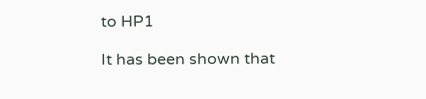to HP1

It has been shown that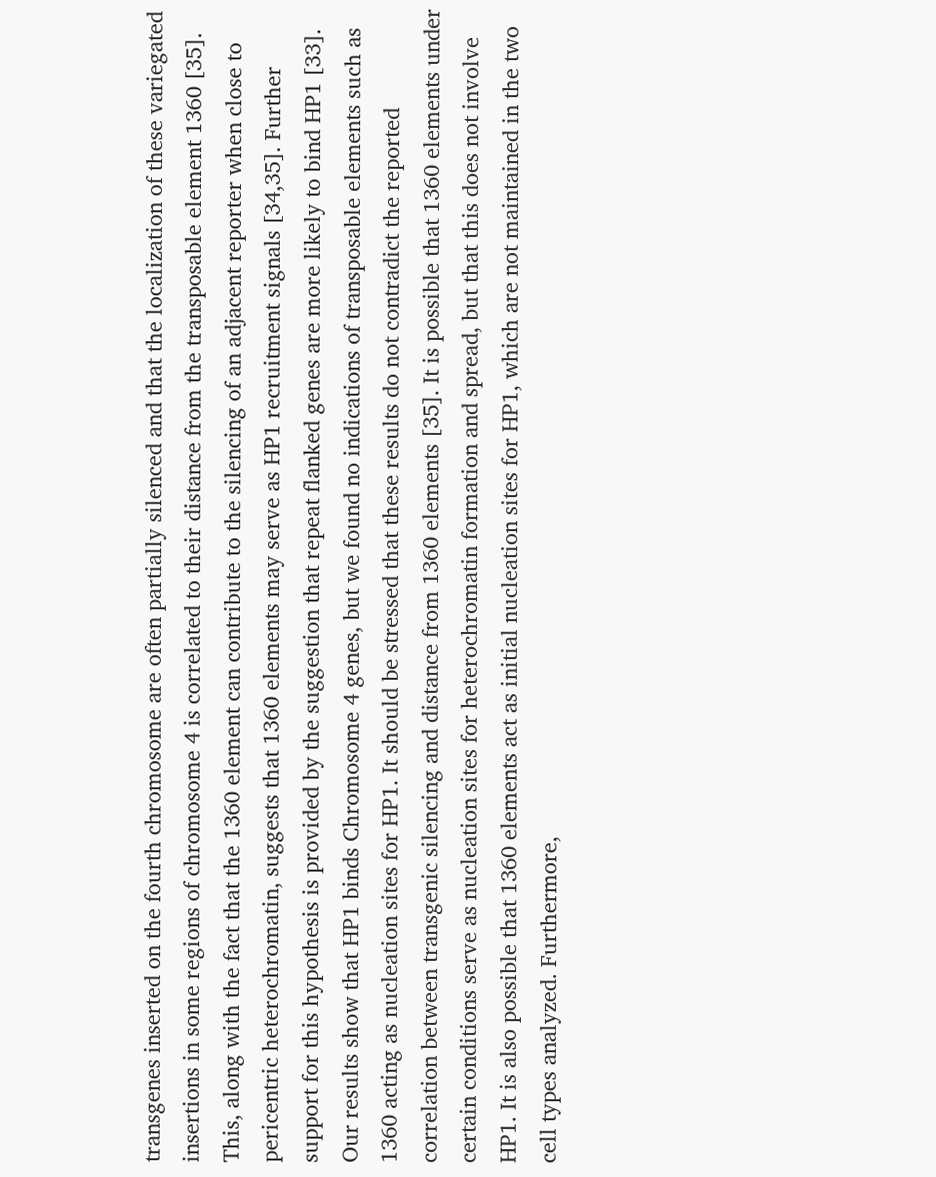transgenes inserted on the fourth chromosome are often partially silenced and that the localization of these variegated insertions in some regions of chromosome 4 is correlated to their distance from the transposable element 1360 [35]. This, along with the fact that the 1360 element can contribute to the silencing of an adjacent reporter when close to pericentric heterochromatin, suggests that 1360 elements may serve as HP1 recruitment signals [34,35]. Further support for this hypothesis is provided by the suggestion that repeat flanked genes are more likely to bind HP1 [33]. Our results show that HP1 binds Chromosome 4 genes, but we found no indications of transposable elements such as 1360 acting as nucleation sites for HP1. It should be stressed that these results do not contradict the reported correlation between transgenic silencing and distance from 1360 elements [35]. It is possible that 1360 elements under certain conditions serve as nucleation sites for heterochromatin formation and spread, but that this does not involve HP1. It is also possible that 1360 elements act as initial nucleation sites for HP1, which are not maintained in the two cell types analyzed. Furthermore,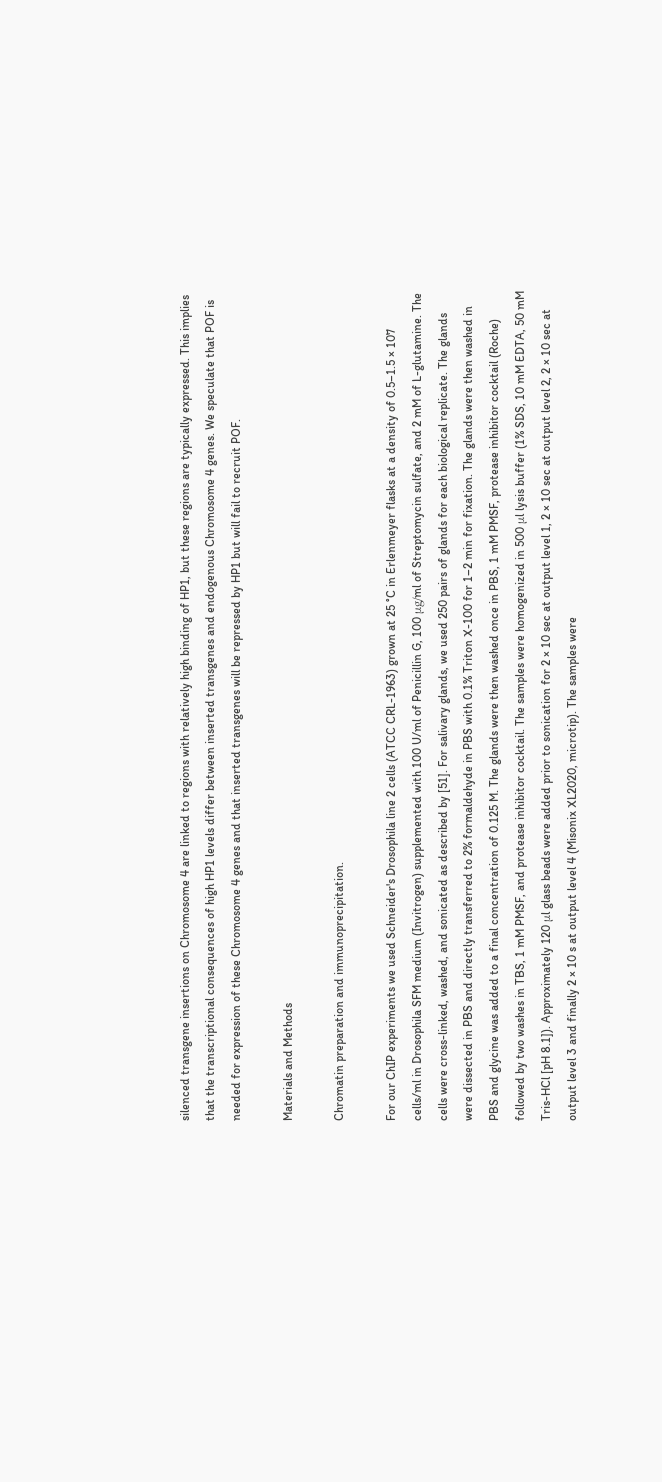silenced transgene insertions on Chromosome 4 are linked to regions with relatively high binding of HP1, but these regions are typically expressed. This implies that the transcriptional consequences of high HP1 levels differ between inserted transgenes and endogenous Chromosome 4 genes. We speculate that POF is needed for expression of these Chromosome 4 genes and that inserted transgenes will be repressed by HP1 but will fail to recruit POF.

Materials and Methods

Chromatin preparation and immunoprecipitation.

For our ChIP experiments we used Schneider's Drosophila line 2 cells (ATCC CRL-1963) grown at 25 °C in Erlenmeyer flasks at a density of 0.5–1.5 × 107 cells/ml in Drosophila SFM medium (Invitrogen) supplemented with 100 U/ml of Penicillin G, 100 μg/ml of Streptomycin sulfate, and 2 mM of L-glutamine. The cells were cross-linked, washed, and sonicated as described by [51]. For salivary glands, we used 250 pairs of glands for each biological replicate. The glands were dissected in PBS and directly transferred to 2% formaldehyde in PBS with 0.1% Triton X-100 for 1–2 min for fixation. The glands were then washed in PBS and glycine was added to a final concentration of 0.125 M. The glands were then washed once in PBS, 1 mM PMSF, protease inhibitor cocktail (Roche) followed by two washes in TBS, 1 mM PMSF, and protease inhibitor cocktail. The samples were homogenized in 500 μl lysis buffer (1% SDS, 10 mM EDTA, 50 mM Tris-HCl [pH 8.1]). Approximately 120 μl glass beads were added prior to sonication for 2 × 10 sec at output level 1, 2 × 10 sec at output level 2, 2 × 10 sec at output level 3 and finally 2 × 10 s at output level 4 (Misonix XL2020, microtip). The samples were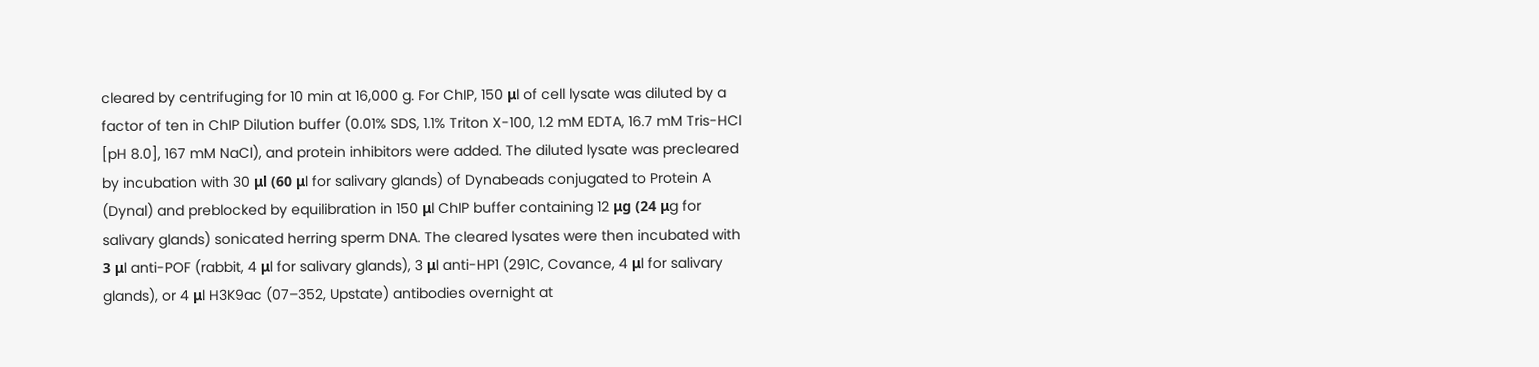cleared by centrifuging for 10 min at 16,000 g. For ChIP, 150 μl of cell lysate was diluted by a factor of ten in ChIP Dilution buffer (0.01% SDS, 1.1% Triton X-100, 1.2 mM EDTA, 16.7 mM Tris-HCl [pH 8.0], 167 mM NaCl), and protein inhibitors were added. The diluted lysate was precleared by incubation with 30 μl (60 μl for salivary glands) of Dynabeads conjugated to Protein A (Dynal) and preblocked by equilibration in 150 μl ChIP buffer containing 12 μg (24 μg for salivary glands) sonicated herring sperm DNA. The cleared lysates were then incubated with 3 μl anti-POF (rabbit, 4 μl for salivary glands), 3 μl anti-HP1 (291C, Covance, 4 μl for salivary glands), or 4 μl H3K9ac (07–352, Upstate) antibodies overnight at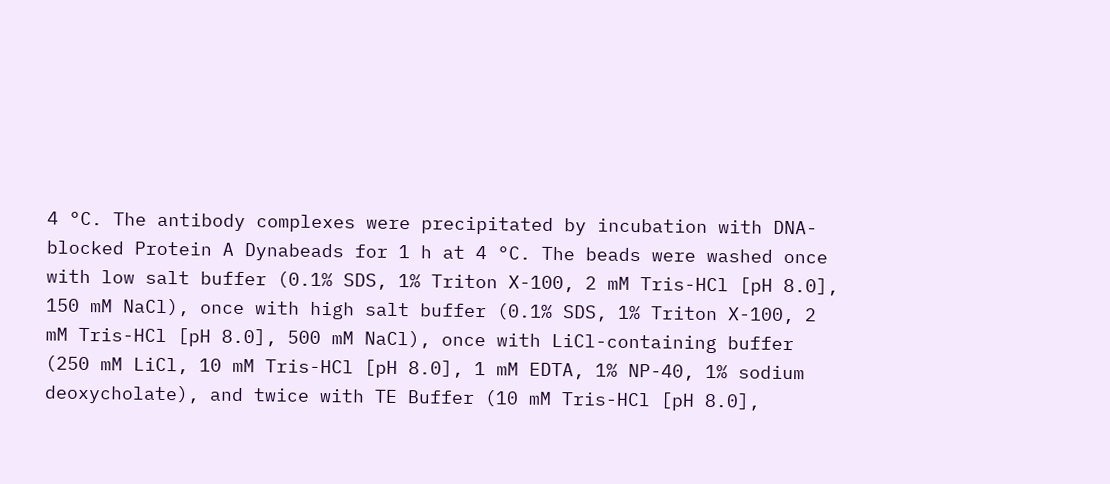4 °C. The antibody complexes were precipitated by incubation with DNA-blocked Protein A Dynabeads for 1 h at 4 °C. The beads were washed once with low salt buffer (0.1% SDS, 1% Triton X-100, 2 mM Tris-HCl [pH 8.0], 150 mM NaCl), once with high salt buffer (0.1% SDS, 1% Triton X-100, 2 mM Tris-HCl [pH 8.0], 500 mM NaCl), once with LiCl-containing buffer (250 mM LiCl, 10 mM Tris-HCl [pH 8.0], 1 mM EDTA, 1% NP-40, 1% sodium deoxycholate), and twice with TE Buffer (10 mM Tris-HCl [pH 8.0],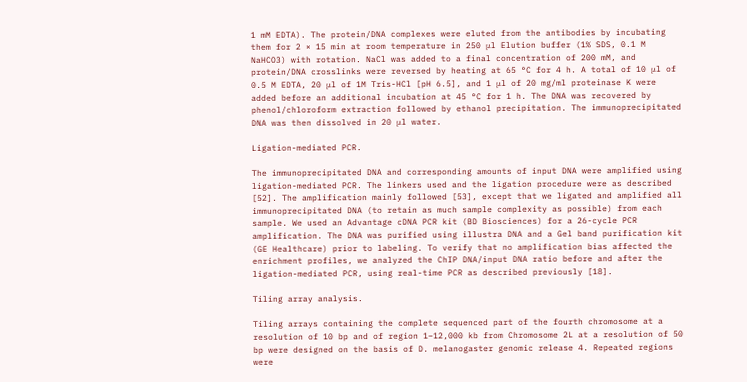1 mM EDTA). The protein/DNA complexes were eluted from the antibodies by incubating them for 2 × 15 min at room temperature in 250 μl Elution buffer (1% SDS, 0.1 M NaHCO3) with rotation. NaCl was added to a final concentration of 200 mM, and protein/DNA crosslinks were reversed by heating at 65 °C for 4 h. A total of 10 μl of 0.5 M EDTA, 20 μl of 1M Tris-HCl [pH 6.5], and 1 μl of 20 mg/ml proteinase K were added before an additional incubation at 45 °C for 1 h. The DNA was recovered by phenol/chloroform extraction followed by ethanol precipitation. The immunoprecipitated DNA was then dissolved in 20 μl water.

Ligation-mediated PCR.

The immunoprecipitated DNA and corresponding amounts of input DNA were amplified using ligation-mediated PCR. The linkers used and the ligation procedure were as described [52]. The amplification mainly followed [53], except that we ligated and amplified all immunoprecipitated DNA (to retain as much sample complexity as possible) from each sample. We used an Advantage cDNA PCR kit (BD Biosciences) for a 26-cycle PCR amplification. The DNA was purified using illustra DNA and a Gel band purification kit (GE Healthcare) prior to labeling. To verify that no amplification bias affected the enrichment profiles, we analyzed the ChIP DNA/input DNA ratio before and after the ligation-mediated PCR, using real-time PCR as described previously [18].

Tiling array analysis.

Tiling arrays containing the complete sequenced part of the fourth chromosome at a resolution of 10 bp and of region 1–12,000 kb from Chromosome 2L at a resolution of 50 bp were designed on the basis of D. melanogaster genomic release 4. Repeated regions were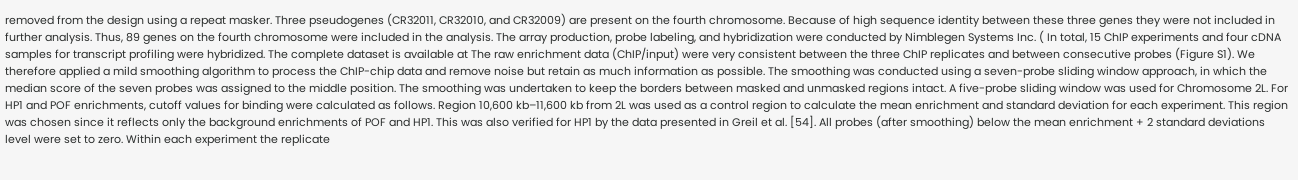removed from the design using a repeat masker. Three pseudogenes (CR32011, CR32010, and CR32009) are present on the fourth chromosome. Because of high sequence identity between these three genes they were not included in further analysis. Thus, 89 genes on the fourth chromosome were included in the analysis. The array production, probe labeling, and hybridization were conducted by Nimblegen Systems Inc. ( In total, 15 ChIP experiments and four cDNA samples for transcript profiling were hybridized. The complete dataset is available at The raw enrichment data (ChIP/input) were very consistent between the three ChIP replicates and between consecutive probes (Figure S1). We therefore applied a mild smoothing algorithm to process the ChIP-chip data and remove noise but retain as much information as possible. The smoothing was conducted using a seven-probe sliding window approach, in which the median score of the seven probes was assigned to the middle position. The smoothing was undertaken to keep the borders between masked and unmasked regions intact. A five-probe sliding window was used for Chromosome 2L. For HP1 and POF enrichments, cutoff values for binding were calculated as follows. Region 10,600 kb–11,600 kb from 2L was used as a control region to calculate the mean enrichment and standard deviation for each experiment. This region was chosen since it reflects only the background enrichments of POF and HP1. This was also verified for HP1 by the data presented in Greil et al. [54]. All probes (after smoothing) below the mean enrichment + 2 standard deviations level were set to zero. Within each experiment the replicate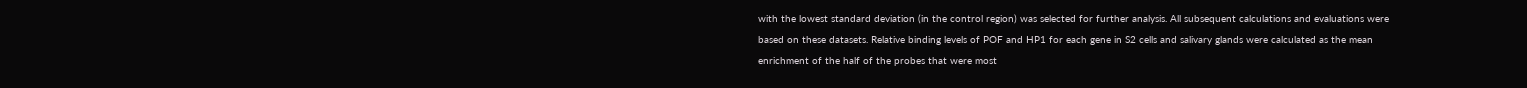with the lowest standard deviation (in the control region) was selected for further analysis. All subsequent calculations and evaluations were based on these datasets. Relative binding levels of POF and HP1 for each gene in S2 cells and salivary glands were calculated as the mean enrichment of the half of the probes that were most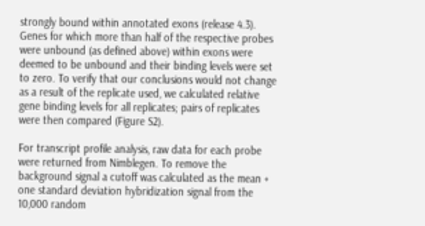strongly bound within annotated exons (release 4.3). Genes for which more than half of the respective probes were unbound (as defined above) within exons were deemed to be unbound and their binding levels were set to zero. To verify that our conclusions would not change as a result of the replicate used, we calculated relative gene binding levels for all replicates; pairs of replicates were then compared (Figure S2).

For transcript profile analysis, raw data for each probe were returned from Nimblegen. To remove the background signal a cutoff was calculated as the mean + one standard deviation hybridization signal from the 10,000 random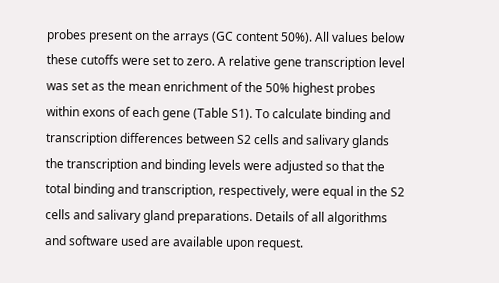probes present on the arrays (GC content 50%). All values below these cutoffs were set to zero. A relative gene transcription level was set as the mean enrichment of the 50% highest probes within exons of each gene (Table S1). To calculate binding and transcription differences between S2 cells and salivary glands the transcription and binding levels were adjusted so that the total binding and transcription, respectively, were equal in the S2 cells and salivary gland preparations. Details of all algorithms and software used are available upon request.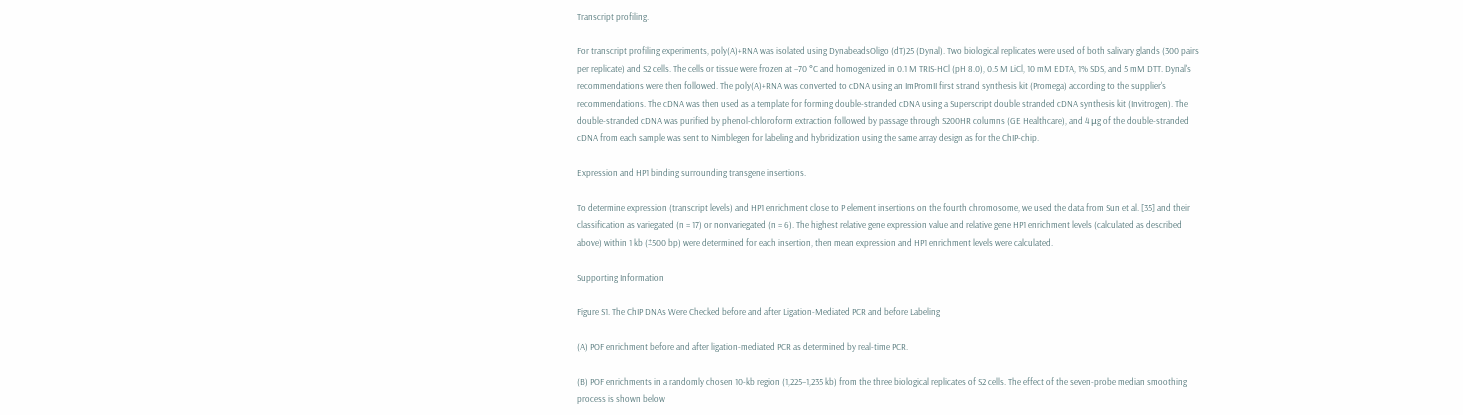Transcript profiling.

For transcript profiling experiments, poly(A)+RNA was isolated using DynabeadsOligo (dT)25 (Dynal). Two biological replicates were used of both salivary glands (300 pairs per replicate) and S2 cells. The cells or tissue were frozen at −70 °C and homogenized in 0.1 M TRIS-HCl (pH 8.0), 0.5 M LiCl, 10 mM EDTA, 1% SDS, and 5 mM DTT. Dynal's recommendations were then followed. The poly(A)+RNA was converted to cDNA using an ImPromII first strand synthesis kit (Promega) according to the supplier's recommendations. The cDNA was then used as a template for forming double-stranded cDNA using a Superscript double stranded cDNA synthesis kit (Invitrogen). The double-stranded cDNA was purified by phenol-chloroform extraction followed by passage through S200HR columns (GE Healthcare), and 4 μg of the double-stranded cDNA from each sample was sent to Nimblegen for labeling and hybridization using the same array design as for the ChIP-chip.

Expression and HP1 binding surrounding transgene insertions.

To determine expression (transcript levels) and HP1 enrichment close to P element insertions on the fourth chromosome, we used the data from Sun et al. [35] and their classification as variegated (n = 17) or nonvariegated (n = 6). The highest relative gene expression value and relative gene HP1 enrichment levels (calculated as described above) within 1 kb (±500 bp) were determined for each insertion, then mean expression and HP1 enrichment levels were calculated.

Supporting Information

Figure S1. The ChIP DNAs Were Checked before and after Ligation-Mediated PCR and before Labeling

(A) POF enrichment before and after ligation-mediated PCR as determined by real-time PCR.

(B) POF enrichments in a randomly chosen 10-kb region (1,225–1,235 kb) from the three biological replicates of S2 cells. The effect of the seven-probe median smoothing process is shown below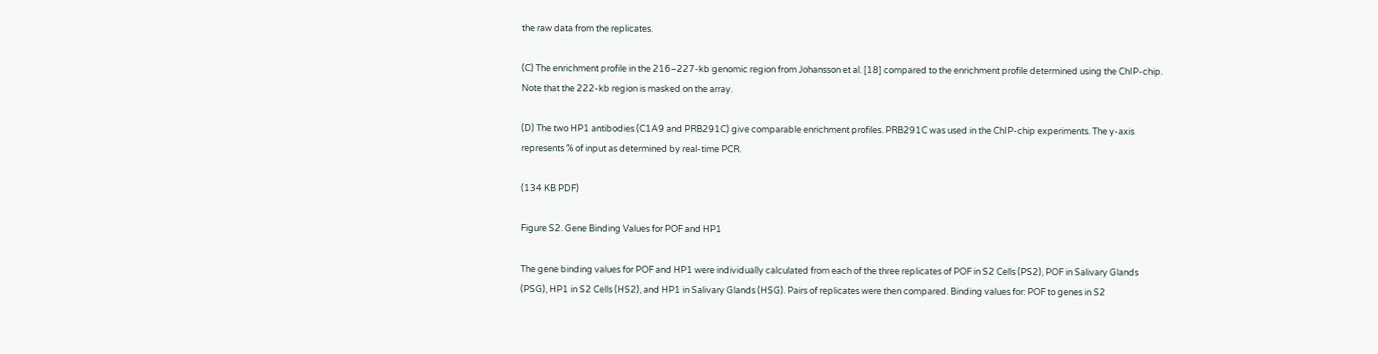the raw data from the replicates.

(C) The enrichment profile in the 216–227-kb genomic region from Johansson et al. [18] compared to the enrichment profile determined using the ChIP-chip. Note that the 222-kb region is masked on the array.

(D) The two HP1 antibodies (C1A9 and PRB291C) give comparable enrichment profiles. PRB291C was used in the ChIP-chip experiments. The y-axis represents % of input as determined by real-time PCR.

(134 KB PDF)

Figure S2. Gene Binding Values for POF and HP1

The gene binding values for POF and HP1 were individually calculated from each of the three replicates of POF in S2 Cells (PS2), POF in Salivary Glands (PSG), HP1 in S2 Cells (HS2), and HP1 in Salivary Glands (HSG). Pairs of replicates were then compared. Binding values for: POF to genes in S2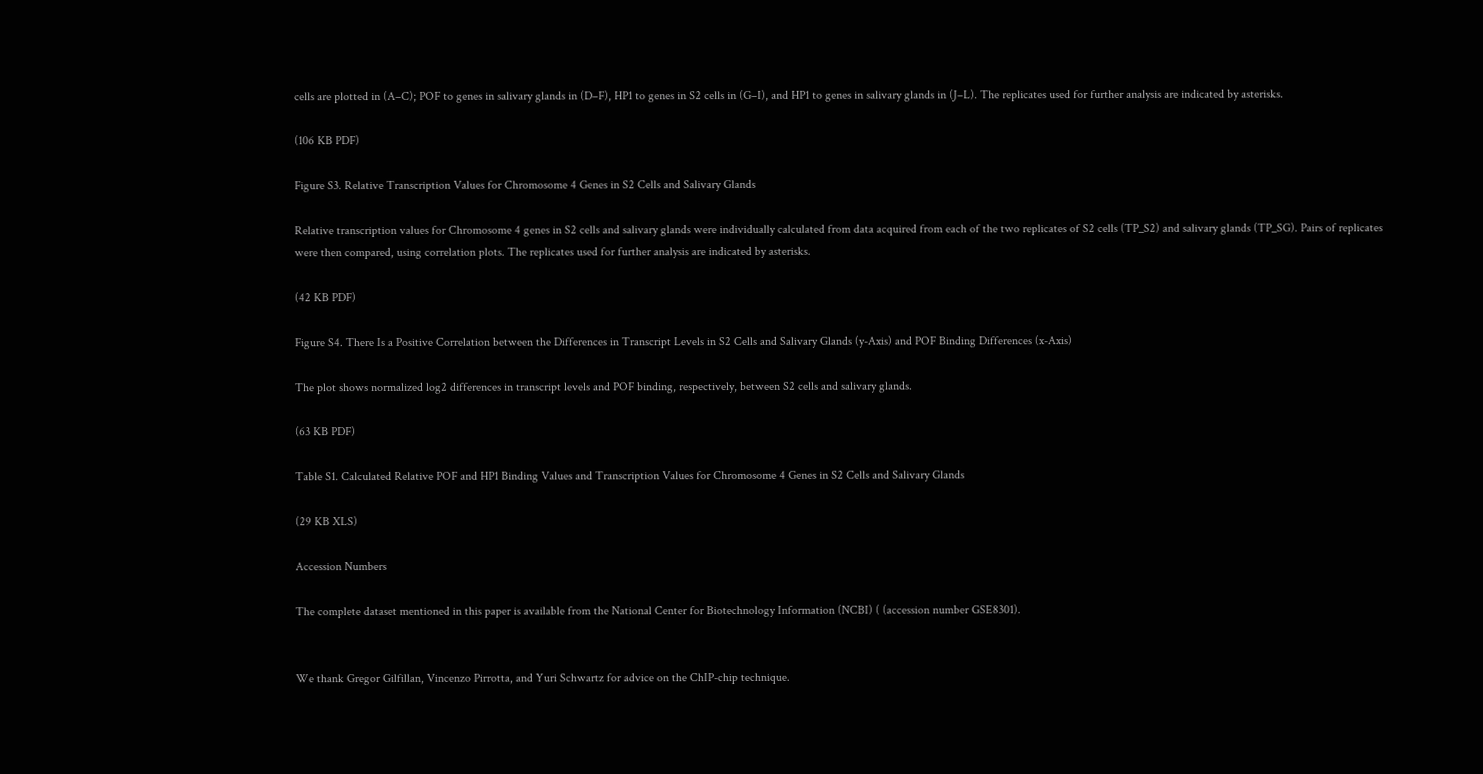cells are plotted in (A–C); POF to genes in salivary glands in (D–F), HP1 to genes in S2 cells in (G–I), and HP1 to genes in salivary glands in (J–L). The replicates used for further analysis are indicated by asterisks.

(106 KB PDF)

Figure S3. Relative Transcription Values for Chromosome 4 Genes in S2 Cells and Salivary Glands

Relative transcription values for Chromosome 4 genes in S2 cells and salivary glands were individually calculated from data acquired from each of the two replicates of S2 cells (TP_S2) and salivary glands (TP_SG). Pairs of replicates were then compared, using correlation plots. The replicates used for further analysis are indicated by asterisks.

(42 KB PDF)

Figure S4. There Is a Positive Correlation between the Differences in Transcript Levels in S2 Cells and Salivary Glands (y-Axis) and POF Binding Differences (x-Axis)

The plot shows normalized log2 differences in transcript levels and POF binding, respectively, between S2 cells and salivary glands.

(63 KB PDF)

Table S1. Calculated Relative POF and HP1 Binding Values and Transcription Values for Chromosome 4 Genes in S2 Cells and Salivary Glands

(29 KB XLS)

Accession Numbers

The complete dataset mentioned in this paper is available from the National Center for Biotechnology Information (NCBI) ( (accession number GSE8301).


We thank Gregor Gilfillan, Vincenzo Pirrotta, and Yuri Schwartz for advice on the ChIP-chip technique.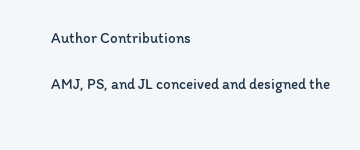Author Contributions

AMJ, PS, and JL conceived and designed the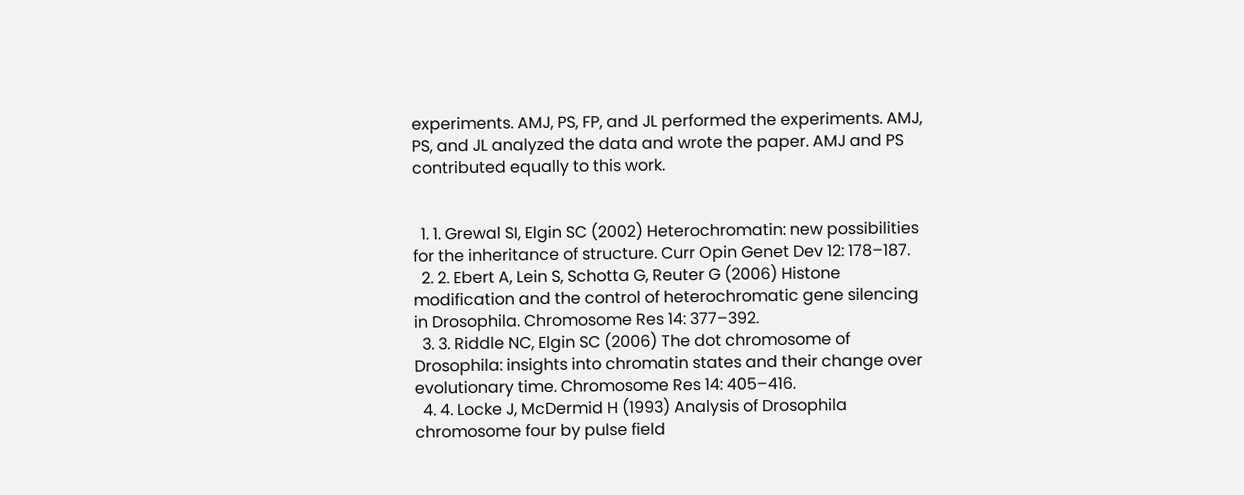experiments. AMJ, PS, FP, and JL performed the experiments. AMJ, PS, and JL analyzed the data and wrote the paper. AMJ and PS contributed equally to this work.


  1. 1. Grewal SI, Elgin SC (2002) Heterochromatin: new possibilities for the inheritance of structure. Curr Opin Genet Dev 12: 178–187.
  2. 2. Ebert A, Lein S, Schotta G, Reuter G (2006) Histone modification and the control of heterochromatic gene silencing in Drosophila. Chromosome Res 14: 377–392.
  3. 3. Riddle NC, Elgin SC (2006) The dot chromosome of Drosophila: insights into chromatin states and their change over evolutionary time. Chromosome Res 14: 405–416.
  4. 4. Locke J, McDermid H (1993) Analysis of Drosophila chromosome four by pulse field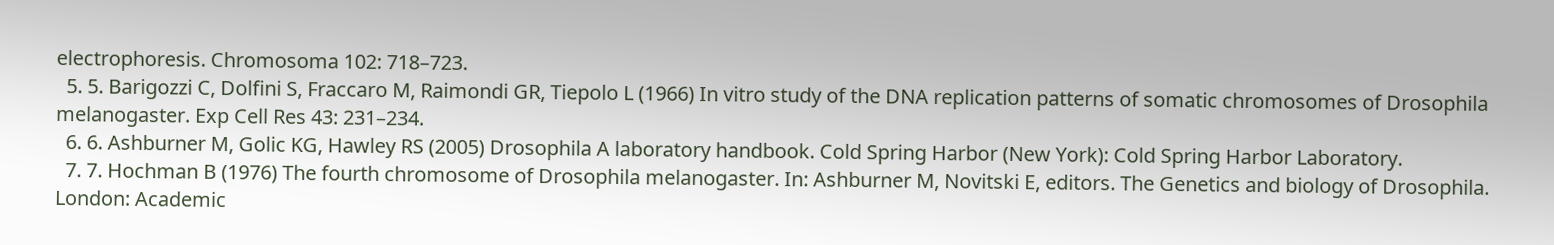electrophoresis. Chromosoma 102: 718–723.
  5. 5. Barigozzi C, Dolfini S, Fraccaro M, Raimondi GR, Tiepolo L (1966) In vitro study of the DNA replication patterns of somatic chromosomes of Drosophila melanogaster. Exp Cell Res 43: 231–234.
  6. 6. Ashburner M, Golic KG, Hawley RS (2005) Drosophila A laboratory handbook. Cold Spring Harbor (New York): Cold Spring Harbor Laboratory.
  7. 7. Hochman B (1976) The fourth chromosome of Drosophila melanogaster. In: Ashburner M, Novitski E, editors. The Genetics and biology of Drosophila. London: Academic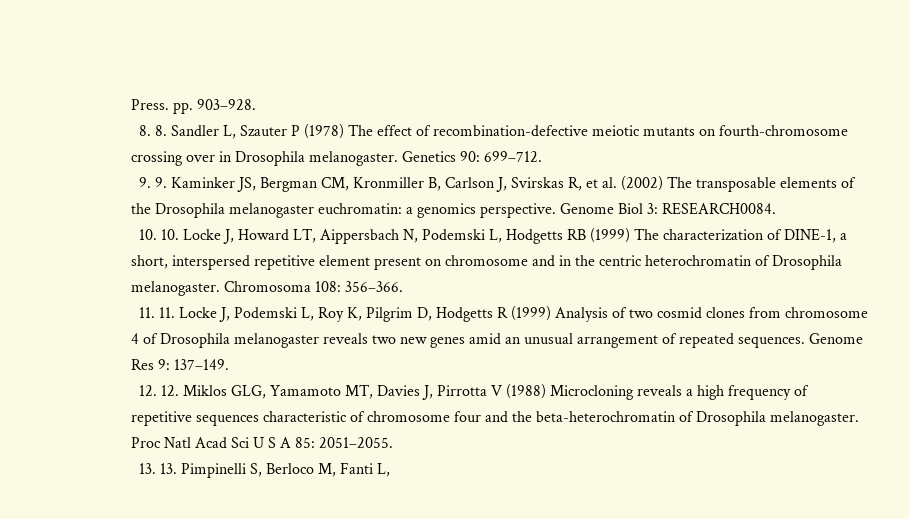Press. pp. 903–928.
  8. 8. Sandler L, Szauter P (1978) The effect of recombination-defective meiotic mutants on fourth-chromosome crossing over in Drosophila melanogaster. Genetics 90: 699–712.
  9. 9. Kaminker JS, Bergman CM, Kronmiller B, Carlson J, Svirskas R, et al. (2002) The transposable elements of the Drosophila melanogaster euchromatin: a genomics perspective. Genome Biol 3: RESEARCH0084.
  10. 10. Locke J, Howard LT, Aippersbach N, Podemski L, Hodgetts RB (1999) The characterization of DINE-1, a short, interspersed repetitive element present on chromosome and in the centric heterochromatin of Drosophila melanogaster. Chromosoma 108: 356–366.
  11. 11. Locke J, Podemski L, Roy K, Pilgrim D, Hodgetts R (1999) Analysis of two cosmid clones from chromosome 4 of Drosophila melanogaster reveals two new genes amid an unusual arrangement of repeated sequences. Genome Res 9: 137–149.
  12. 12. Miklos GLG, Yamamoto MT, Davies J, Pirrotta V (1988) Microcloning reveals a high frequency of repetitive sequences characteristic of chromosome four and the beta-heterochromatin of Drosophila melanogaster. Proc Natl Acad Sci U S A 85: 2051–2055.
  13. 13. Pimpinelli S, Berloco M, Fanti L,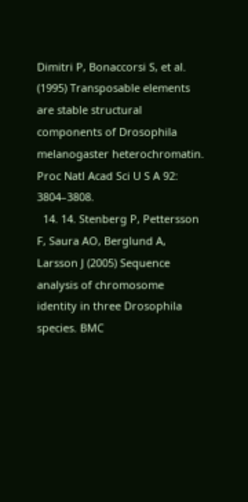Dimitri P, Bonaccorsi S, et al. (1995) Transposable elements are stable structural components of Drosophila melanogaster heterochromatin. Proc Natl Acad Sci U S A 92: 3804–3808.
  14. 14. Stenberg P, Pettersson F, Saura AO, Berglund A, Larsson J (2005) Sequence analysis of chromosome identity in three Drosophila species. BMC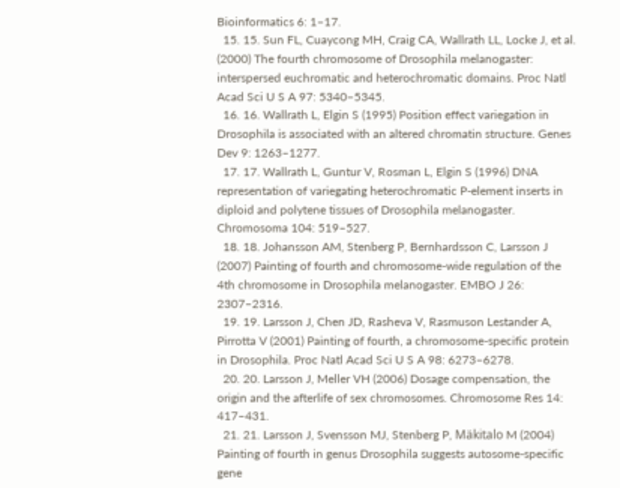Bioinformatics 6: 1–17.
  15. 15. Sun FL, Cuaycong MH, Craig CA, Wallrath LL, Locke J, et al. (2000) The fourth chromosome of Drosophila melanogaster: interspersed euchromatic and heterochromatic domains. Proc Natl Acad Sci U S A 97: 5340–5345.
  16. 16. Wallrath L, Elgin S (1995) Position effect variegation in Drosophila is associated with an altered chromatin structure. Genes Dev 9: 1263–1277.
  17. 17. Wallrath L, Guntur V, Rosman L, Elgin S (1996) DNA representation of variegating heterochromatic P-element inserts in diploid and polytene tissues of Drosophila melanogaster. Chromosoma 104: 519–527.
  18. 18. Johansson AM, Stenberg P, Bernhardsson C, Larsson J (2007) Painting of fourth and chromosome-wide regulation of the 4th chromosome in Drosophila melanogaster. EMBO J 26: 2307–2316.
  19. 19. Larsson J, Chen JD, Rasheva V, Rasmuson Lestander A, Pirrotta V (2001) Painting of fourth, a chromosome-specific protein in Drosophila. Proc Natl Acad Sci U S A 98: 6273–6278.
  20. 20. Larsson J, Meller VH (2006) Dosage compensation, the origin and the afterlife of sex chromosomes. Chromosome Res 14: 417–431.
  21. 21. Larsson J, Svensson MJ, Stenberg P, Mäkitalo M (2004) Painting of fourth in genus Drosophila suggests autosome-specific gene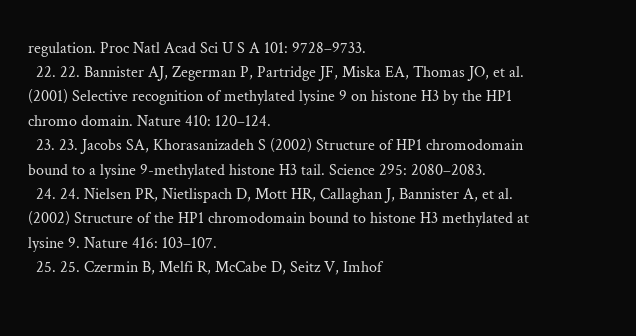regulation. Proc Natl Acad Sci U S A 101: 9728–9733.
  22. 22. Bannister AJ, Zegerman P, Partridge JF, Miska EA, Thomas JO, et al. (2001) Selective recognition of methylated lysine 9 on histone H3 by the HP1 chromo domain. Nature 410: 120–124.
  23. 23. Jacobs SA, Khorasanizadeh S (2002) Structure of HP1 chromodomain bound to a lysine 9-methylated histone H3 tail. Science 295: 2080–2083.
  24. 24. Nielsen PR, Nietlispach D, Mott HR, Callaghan J, Bannister A, et al. (2002) Structure of the HP1 chromodomain bound to histone H3 methylated at lysine 9. Nature 416: 103–107.
  25. 25. Czermin B, Melfi R, McCabe D, Seitz V, Imhof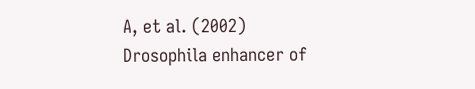A, et al. (2002) Drosophila enhancer of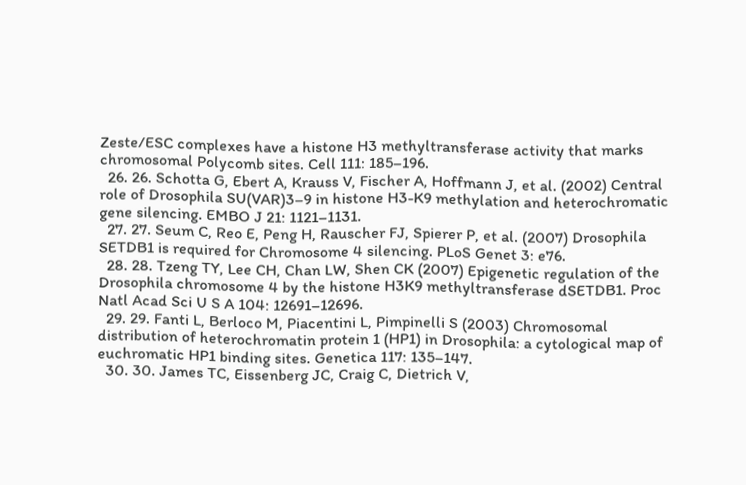Zeste/ESC complexes have a histone H3 methyltransferase activity that marks chromosomal Polycomb sites. Cell 111: 185–196.
  26. 26. Schotta G, Ebert A, Krauss V, Fischer A, Hoffmann J, et al. (2002) Central role of Drosophila SU(VAR)3–9 in histone H3-K9 methylation and heterochromatic gene silencing. EMBO J 21: 1121–1131.
  27. 27. Seum C, Reo E, Peng H, Rauscher FJ, Spierer P, et al. (2007) Drosophila SETDB1 is required for Chromosome 4 silencing. PLoS Genet 3: e76.
  28. 28. Tzeng TY, Lee CH, Chan LW, Shen CK (2007) Epigenetic regulation of the Drosophila chromosome 4 by the histone H3K9 methyltransferase dSETDB1. Proc Natl Acad Sci U S A 104: 12691–12696.
  29. 29. Fanti L, Berloco M, Piacentini L, Pimpinelli S (2003) Chromosomal distribution of heterochromatin protein 1 (HP1) in Drosophila: a cytological map of euchromatic HP1 binding sites. Genetica 117: 135–147.
  30. 30. James TC, Eissenberg JC, Craig C, Dietrich V,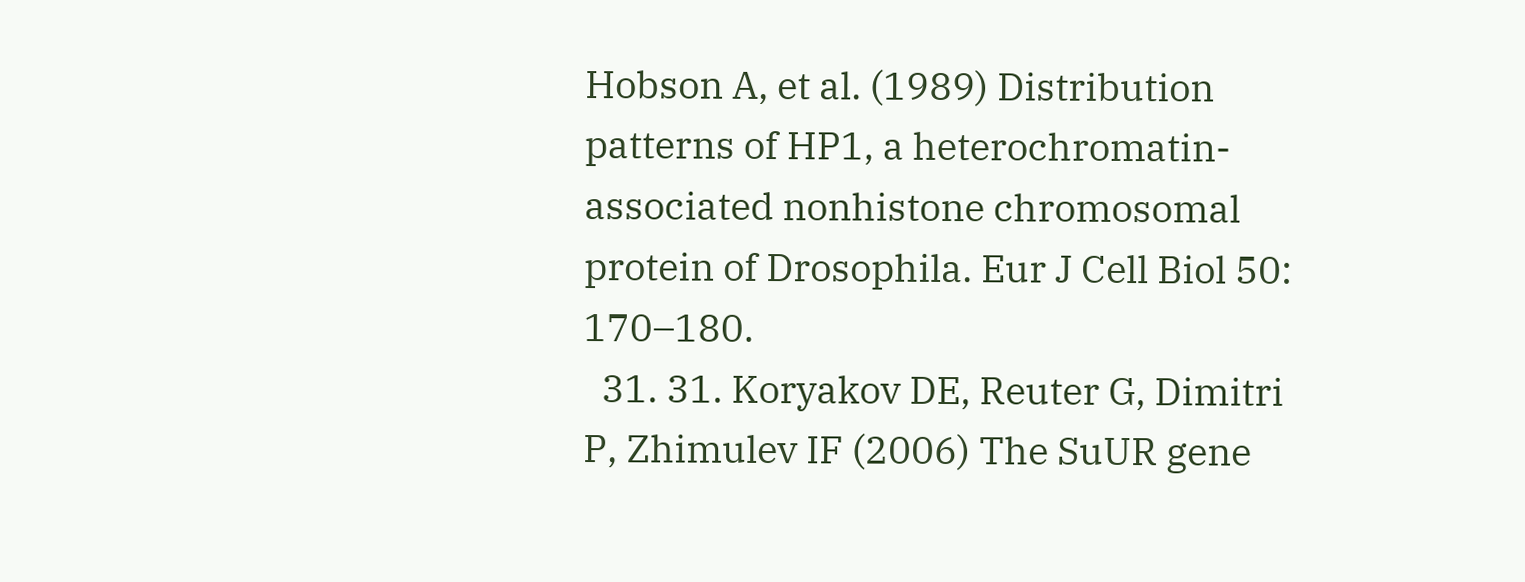Hobson A, et al. (1989) Distribution patterns of HP1, a heterochromatin-associated nonhistone chromosomal protein of Drosophila. Eur J Cell Biol 50: 170–180.
  31. 31. Koryakov DE, Reuter G, Dimitri P, Zhimulev IF (2006) The SuUR gene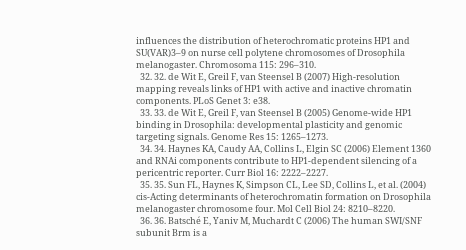influences the distribution of heterochromatic proteins HP1 and SU(VAR)3–9 on nurse cell polytene chromosomes of Drosophila melanogaster. Chromosoma 115: 296–310.
  32. 32. de Wit E, Greil F, van Steensel B (2007) High-resolution mapping reveals links of HP1 with active and inactive chromatin components. PLoS Genet 3: e38.
  33. 33. de Wit E, Greil F, van Steensel B (2005) Genome-wide HP1 binding in Drosophila: developmental plasticity and genomic targeting signals. Genome Res 15: 1265–1273.
  34. 34. Haynes KA, Caudy AA, Collins L, Elgin SC (2006) Element 1360 and RNAi components contribute to HP1-dependent silencing of a pericentric reporter. Curr Biol 16: 2222–2227.
  35. 35. Sun FL, Haynes K, Simpson CL, Lee SD, Collins L, et al. (2004) cis-Acting determinants of heterochromatin formation on Drosophila melanogaster chromosome four. Mol Cell Biol 24: 8210–8220.
  36. 36. Batsché E, Yaniv M, Muchardt C (2006) The human SWI/SNF subunit Brm is a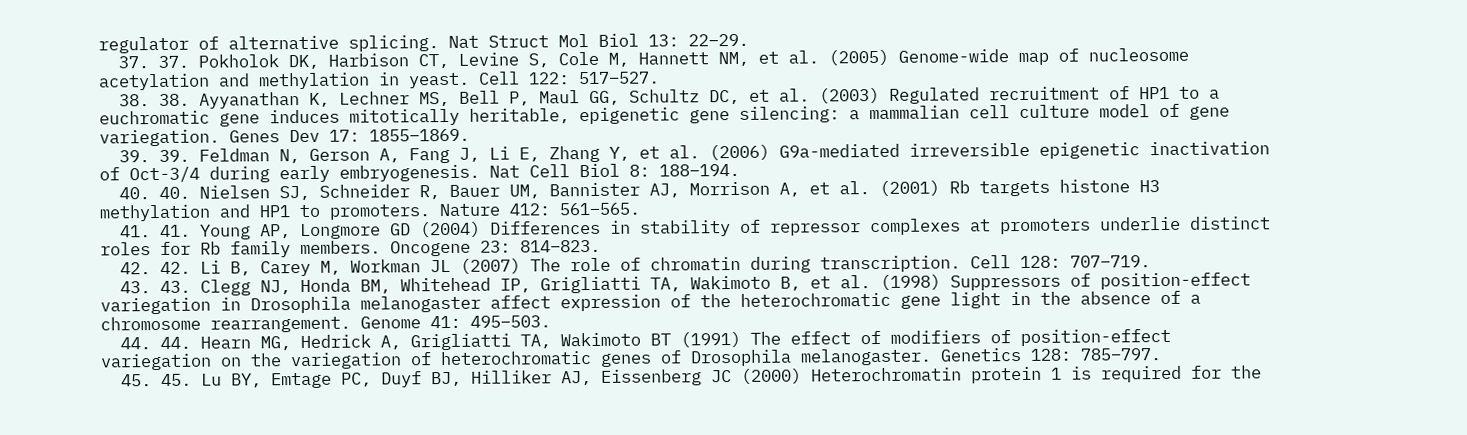regulator of alternative splicing. Nat Struct Mol Biol 13: 22–29.
  37. 37. Pokholok DK, Harbison CT, Levine S, Cole M, Hannett NM, et al. (2005) Genome-wide map of nucleosome acetylation and methylation in yeast. Cell 122: 517–527.
  38. 38. Ayyanathan K, Lechner MS, Bell P, Maul GG, Schultz DC, et al. (2003) Regulated recruitment of HP1 to a euchromatic gene induces mitotically heritable, epigenetic gene silencing: a mammalian cell culture model of gene variegation. Genes Dev 17: 1855–1869.
  39. 39. Feldman N, Gerson A, Fang J, Li E, Zhang Y, et al. (2006) G9a-mediated irreversible epigenetic inactivation of Oct-3/4 during early embryogenesis. Nat Cell Biol 8: 188–194.
  40. 40. Nielsen SJ, Schneider R, Bauer UM, Bannister AJ, Morrison A, et al. (2001) Rb targets histone H3 methylation and HP1 to promoters. Nature 412: 561–565.
  41. 41. Young AP, Longmore GD (2004) Differences in stability of repressor complexes at promoters underlie distinct roles for Rb family members. Oncogene 23: 814–823.
  42. 42. Li B, Carey M, Workman JL (2007) The role of chromatin during transcription. Cell 128: 707–719.
  43. 43. Clegg NJ, Honda BM, Whitehead IP, Grigliatti TA, Wakimoto B, et al. (1998) Suppressors of position-effect variegation in Drosophila melanogaster affect expression of the heterochromatic gene light in the absence of a chromosome rearrangement. Genome 41: 495–503.
  44. 44. Hearn MG, Hedrick A, Grigliatti TA, Wakimoto BT (1991) The effect of modifiers of position-effect variegation on the variegation of heterochromatic genes of Drosophila melanogaster. Genetics 128: 785–797.
  45. 45. Lu BY, Emtage PC, Duyf BJ, Hilliker AJ, Eissenberg JC (2000) Heterochromatin protein 1 is required for the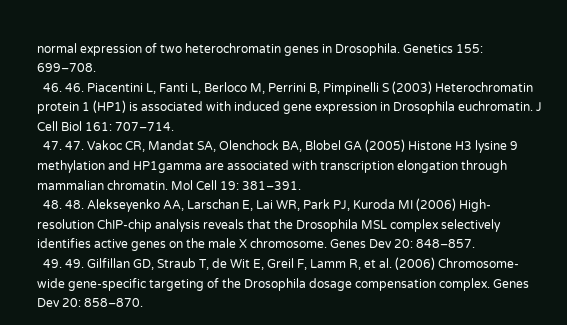normal expression of two heterochromatin genes in Drosophila. Genetics 155: 699–708.
  46. 46. Piacentini L, Fanti L, Berloco M, Perrini B, Pimpinelli S (2003) Heterochromatin protein 1 (HP1) is associated with induced gene expression in Drosophila euchromatin. J Cell Biol 161: 707–714.
  47. 47. Vakoc CR, Mandat SA, Olenchock BA, Blobel GA (2005) Histone H3 lysine 9 methylation and HP1gamma are associated with transcription elongation through mammalian chromatin. Mol Cell 19: 381–391.
  48. 48. Alekseyenko AA, Larschan E, Lai WR, Park PJ, Kuroda MI (2006) High-resolution ChIP-chip analysis reveals that the Drosophila MSL complex selectively identifies active genes on the male X chromosome. Genes Dev 20: 848–857.
  49. 49. Gilfillan GD, Straub T, de Wit E, Greil F, Lamm R, et al. (2006) Chromosome-wide gene-specific targeting of the Drosophila dosage compensation complex. Genes Dev 20: 858–870.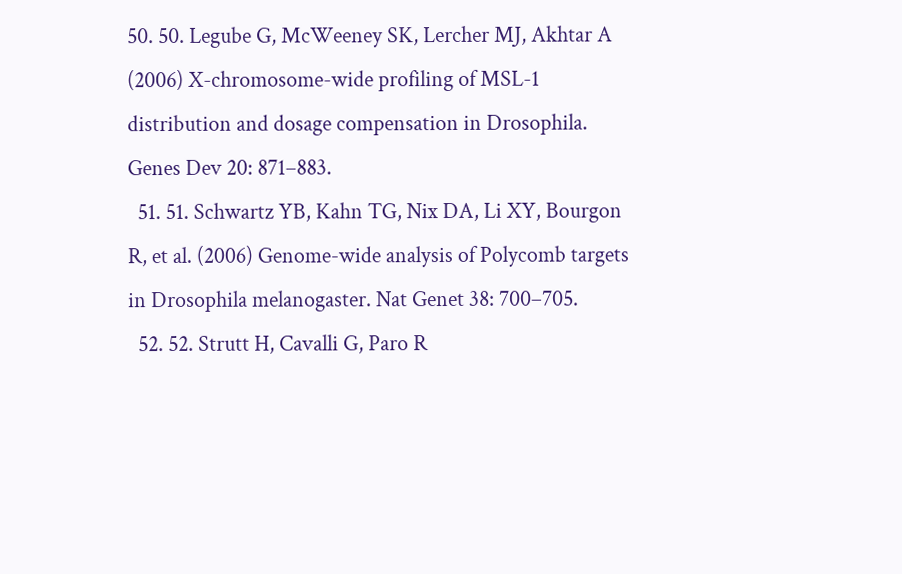50. 50. Legube G, McWeeney SK, Lercher MJ, Akhtar A (2006) X-chromosome-wide profiling of MSL-1 distribution and dosage compensation in Drosophila. Genes Dev 20: 871–883.
  51. 51. Schwartz YB, Kahn TG, Nix DA, Li XY, Bourgon R, et al. (2006) Genome-wide analysis of Polycomb targets in Drosophila melanogaster. Nat Genet 38: 700–705.
  52. 52. Strutt H, Cavalli G, Paro R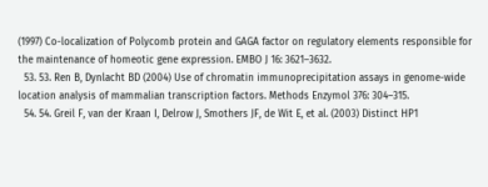(1997) Co-localization of Polycomb protein and GAGA factor on regulatory elements responsible for the maintenance of homeotic gene expression. EMBO J 16: 3621–3632.
  53. 53. Ren B, Dynlacht BD (2004) Use of chromatin immunoprecipitation assays in genome-wide location analysis of mammalian transcription factors. Methods Enzymol 376: 304–315.
  54. 54. Greil F, van der Kraan I, Delrow J, Smothers JF, de Wit E, et al. (2003) Distinct HP1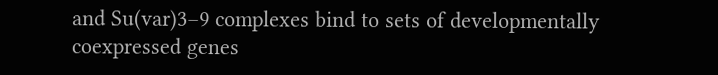and Su(var)3–9 complexes bind to sets of developmentally coexpressed genes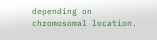depending on chromosomal location.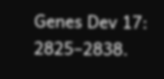Genes Dev 17: 2825–2838.